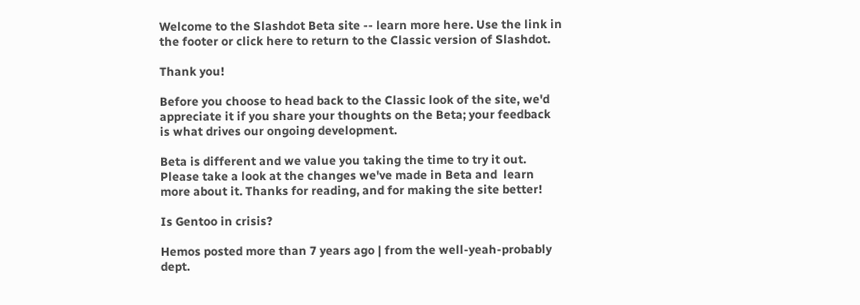Welcome to the Slashdot Beta site -- learn more here. Use the link in the footer or click here to return to the Classic version of Slashdot.

Thank you!

Before you choose to head back to the Classic look of the site, we'd appreciate it if you share your thoughts on the Beta; your feedback is what drives our ongoing development.

Beta is different and we value you taking the time to try it out. Please take a look at the changes we've made in Beta and  learn more about it. Thanks for reading, and for making the site better!

Is Gentoo in crisis?

Hemos posted more than 7 years ago | from the well-yeah-probably dept.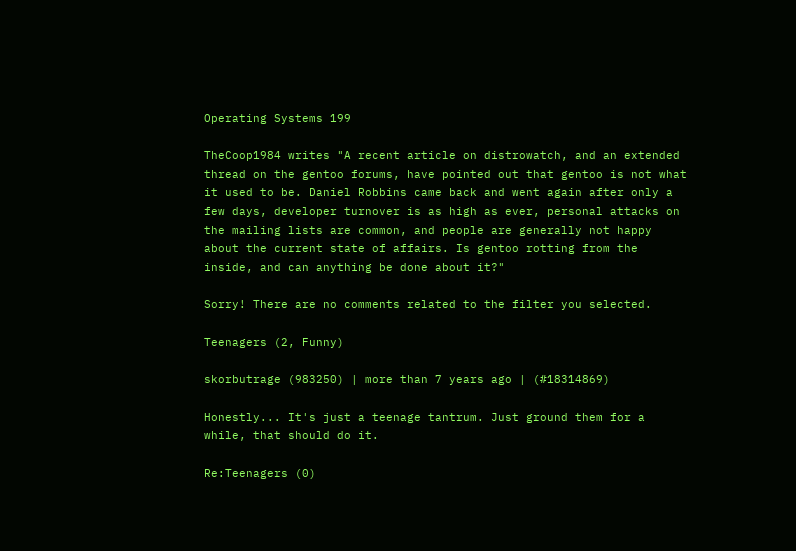Operating Systems 199

TheCoop1984 writes "A recent article on distrowatch, and an extended thread on the gentoo forums, have pointed out that gentoo is not what it used to be. Daniel Robbins came back and went again after only a few days, developer turnover is as high as ever, personal attacks on the mailing lists are common, and people are generally not happy about the current state of affairs. Is gentoo rotting from the inside, and can anything be done about it?"

Sorry! There are no comments related to the filter you selected.

Teenagers (2, Funny)

skorbutrage (983250) | more than 7 years ago | (#18314869)

Honestly... It's just a teenage tantrum. Just ground them for a while, that should do it.

Re:Teenagers (0)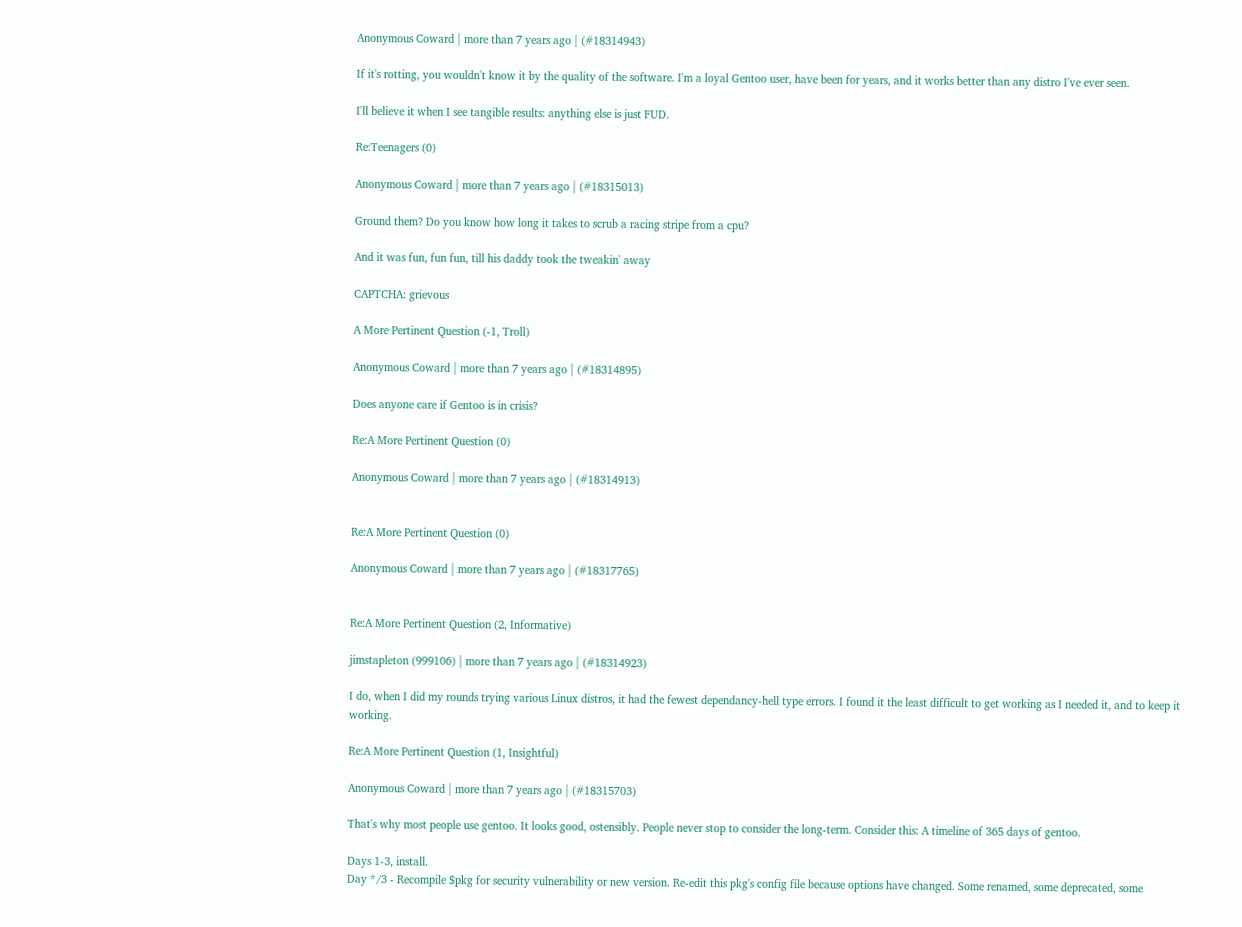Anonymous Coward | more than 7 years ago | (#18314943)

If it's rotting, you wouldn't know it by the quality of the software. I'm a loyal Gentoo user, have been for years, and it works better than any distro I've ever seen.

I'll believe it when I see tangible results: anything else is just FUD.

Re:Teenagers (0)

Anonymous Coward | more than 7 years ago | (#18315013)

Ground them? Do you know how long it takes to scrub a racing stripe from a cpu?

And it was fun, fun fun, till his daddy took the tweakin' away

CAPTCHA: grievous

A More Pertinent Question (-1, Troll)

Anonymous Coward | more than 7 years ago | (#18314895)

Does anyone care if Gentoo is in crisis?

Re:A More Pertinent Question (0)

Anonymous Coward | more than 7 years ago | (#18314913)


Re:A More Pertinent Question (0)

Anonymous Coward | more than 7 years ago | (#18317765)


Re:A More Pertinent Question (2, Informative)

jimstapleton (999106) | more than 7 years ago | (#18314923)

I do, when I did my rounds trying various Linux distros, it had the fewest dependancy-hell type errors. I found it the least difficult to get working as I needed it, and to keep it working.

Re:A More Pertinent Question (1, Insightful)

Anonymous Coward | more than 7 years ago | (#18315703)

That's why most people use gentoo. It looks good, ostensibly. People never stop to consider the long-term. Consider this: A timeline of 365 days of gentoo.

Days 1-3, install.
Day */3 - Recompile $pkg for security vulnerability or new version. Re-edit this pkg's config file because options have changed. Some renamed, some deprecated, some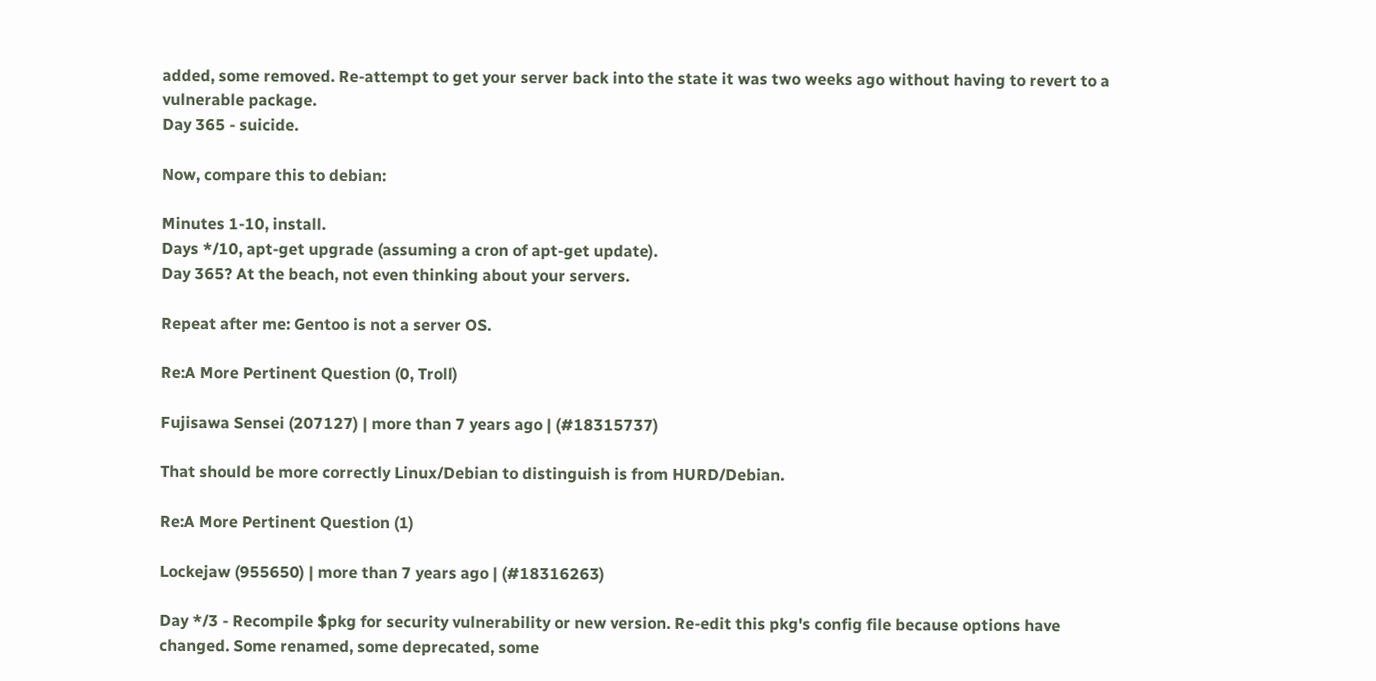added, some removed. Re-attempt to get your server back into the state it was two weeks ago without having to revert to a vulnerable package.
Day 365 - suicide.

Now, compare this to debian:

Minutes 1-10, install.
Days */10, apt-get upgrade (assuming a cron of apt-get update).
Day 365? At the beach, not even thinking about your servers.

Repeat after me: Gentoo is not a server OS.

Re:A More Pertinent Question (0, Troll)

Fujisawa Sensei (207127) | more than 7 years ago | (#18315737)

That should be more correctly Linux/Debian to distinguish is from HURD/Debian.

Re:A More Pertinent Question (1)

Lockejaw (955650) | more than 7 years ago | (#18316263)

Day */3 - Recompile $pkg for security vulnerability or new version. Re-edit this pkg's config file because options have changed. Some renamed, some deprecated, some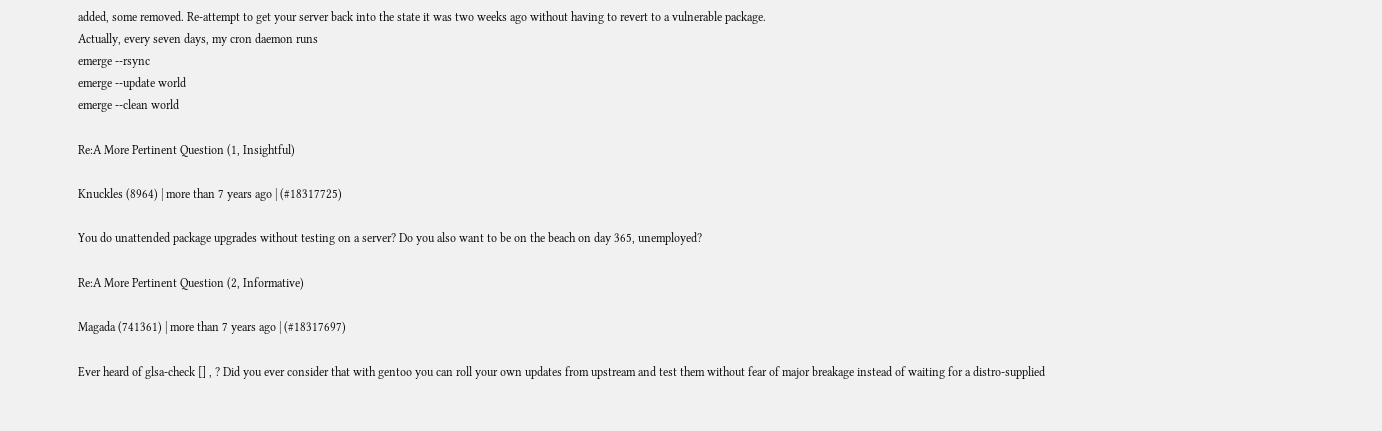added, some removed. Re-attempt to get your server back into the state it was two weeks ago without having to revert to a vulnerable package.
Actually, every seven days, my cron daemon runs
emerge --rsync
emerge --update world
emerge --clean world

Re:A More Pertinent Question (1, Insightful)

Knuckles (8964) | more than 7 years ago | (#18317725)

You do unattended package upgrades without testing on a server? Do you also want to be on the beach on day 365, unemployed?

Re:A More Pertinent Question (2, Informative)

Magada (741361) | more than 7 years ago | (#18317697)

Ever heard of glsa-check [] , ? Did you ever consider that with gentoo you can roll your own updates from upstream and test them without fear of major breakage instead of waiting for a distro-supplied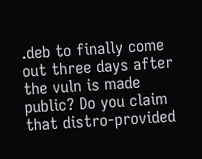.deb to finally come out three days after the vuln is made public? Do you claim that distro-provided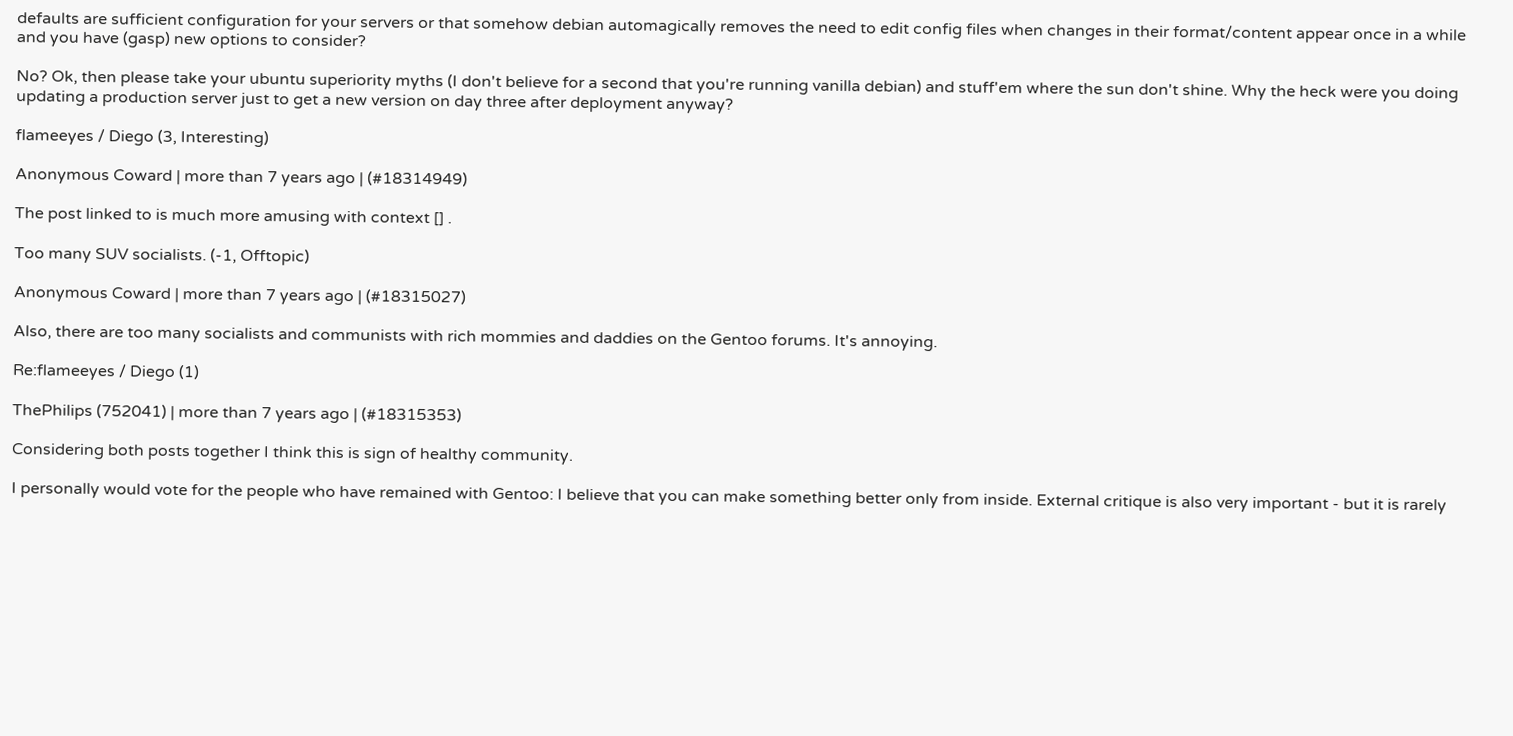defaults are sufficient configuration for your servers or that somehow debian automagically removes the need to edit config files when changes in their format/content appear once in a while and you have (gasp) new options to consider?

No? Ok, then please take your ubuntu superiority myths (I don't believe for a second that you're running vanilla debian) and stuff'em where the sun don't shine. Why the heck were you doing updating a production server just to get a new version on day three after deployment anyway?

flameeyes / Diego (3, Interesting)

Anonymous Coward | more than 7 years ago | (#18314949)

The post linked to is much more amusing with context [] .

Too many SUV socialists. (-1, Offtopic)

Anonymous Coward | more than 7 years ago | (#18315027)

Also, there are too many socialists and communists with rich mommies and daddies on the Gentoo forums. It's annoying.

Re:flameeyes / Diego (1)

ThePhilips (752041) | more than 7 years ago | (#18315353)

Considering both posts together I think this is sign of healthy community.

I personally would vote for the people who have remained with Gentoo: I believe that you can make something better only from inside. External critique is also very important - but it is rarely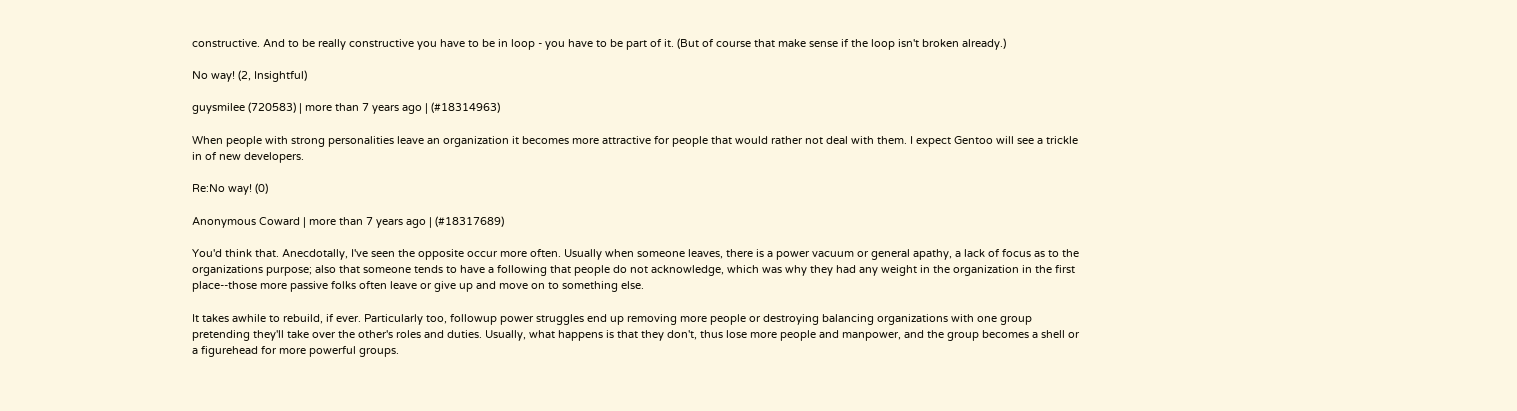constructive. And to be really constructive you have to be in loop - you have to be part of it. (But of course that make sense if the loop isn't broken already.)

No way! (2, Insightful)

guysmilee (720583) | more than 7 years ago | (#18314963)

When people with strong personalities leave an organization it becomes more attractive for people that would rather not deal with them. I expect Gentoo will see a trickle in of new developers.

Re:No way! (0)

Anonymous Coward | more than 7 years ago | (#18317689)

You'd think that. Anecdotally, I've seen the opposite occur more often. Usually when someone leaves, there is a power vacuum or general apathy, a lack of focus as to the organizations purpose; also that someone tends to have a following that people do not acknowledge, which was why they had any weight in the organization in the first place--those more passive folks often leave or give up and move on to something else.

It takes awhile to rebuild, if ever. Particularly too, followup power struggles end up removing more people or destroying balancing organizations with one group pretending they'll take over the other's roles and duties. Usually, what happens is that they don't, thus lose more people and manpower, and the group becomes a shell or a figurehead for more powerful groups.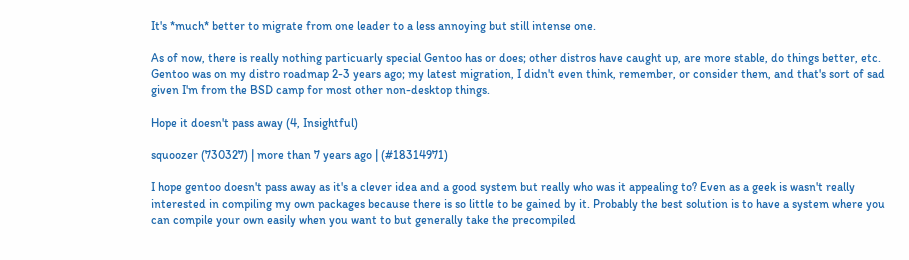It's *much* better to migrate from one leader to a less annoying but still intense one.

As of now, there is really nothing particuarly special Gentoo has or does; other distros have caught up, are more stable, do things better, etc. Gentoo was on my distro roadmap 2-3 years ago; my latest migration, I didn't even think, remember, or consider them, and that's sort of sad given I'm from the BSD camp for most other non-desktop things.

Hope it doesn't pass away (4, Insightful)

squoozer (730327) | more than 7 years ago | (#18314971)

I hope gentoo doesn't pass away as it's a clever idea and a good system but really who was it appealing to? Even as a geek is wasn't really interested in compiling my own packages because there is so little to be gained by it. Probably the best solution is to have a system where you can compile your own easily when you want to but generally take the precompiled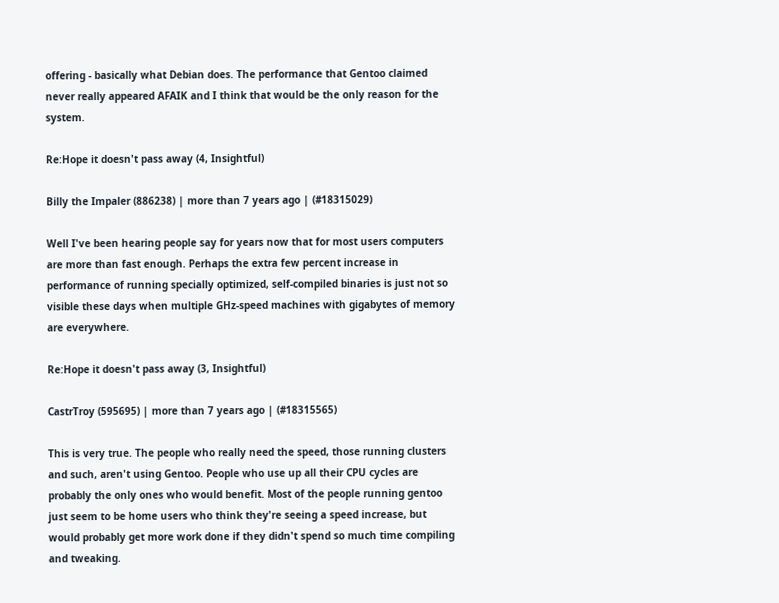offering - basically what Debian does. The performance that Gentoo claimed never really appeared AFAIK and I think that would be the only reason for the system.

Re:Hope it doesn't pass away (4, Insightful)

Billy the Impaler (886238) | more than 7 years ago | (#18315029)

Well I've been hearing people say for years now that for most users computers are more than fast enough. Perhaps the extra few percent increase in performance of running specially optimized, self-compiled binaries is just not so visible these days when multiple GHz-speed machines with gigabytes of memory are everywhere.

Re:Hope it doesn't pass away (3, Insightful)

CastrTroy (595695) | more than 7 years ago | (#18315565)

This is very true. The people who really need the speed, those running clusters and such, aren't using Gentoo. People who use up all their CPU cycles are probably the only ones who would benefit. Most of the people running gentoo just seem to be home users who think they're seeing a speed increase, but would probably get more work done if they didn't spend so much time compiling and tweaking.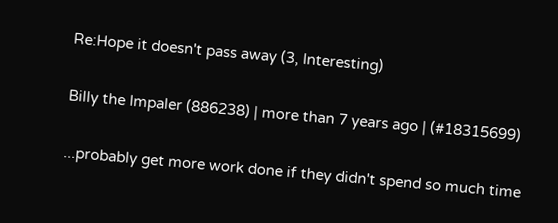Re:Hope it doesn't pass away (3, Interesting)

Billy the Impaler (886238) | more than 7 years ago | (#18315699)

...probably get more work done if they didn't spend so much time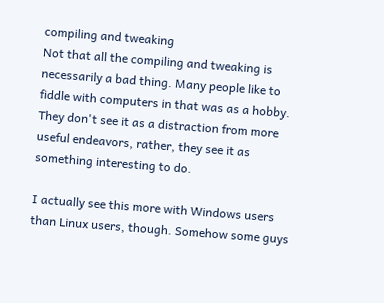compiling and tweaking
Not that all the compiling and tweaking is necessarily a bad thing. Many people like to fiddle with computers in that was as a hobby. They don't see it as a distraction from more useful endeavors, rather, they see it as something interesting to do.

I actually see this more with Windows users than Linux users, though. Somehow some guys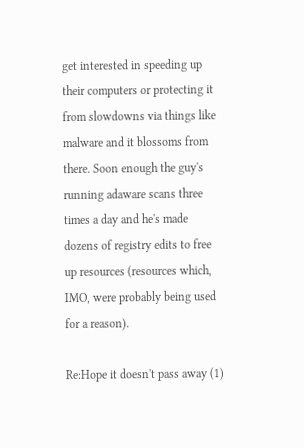get interested in speeding up their computers or protecting it from slowdowns via things like malware and it blossoms from there. Soon enough the guy's running adaware scans three times a day and he's made dozens of registry edits to free up resources (resources which, IMO, were probably being used for a reason).

Re:Hope it doesn't pass away (1)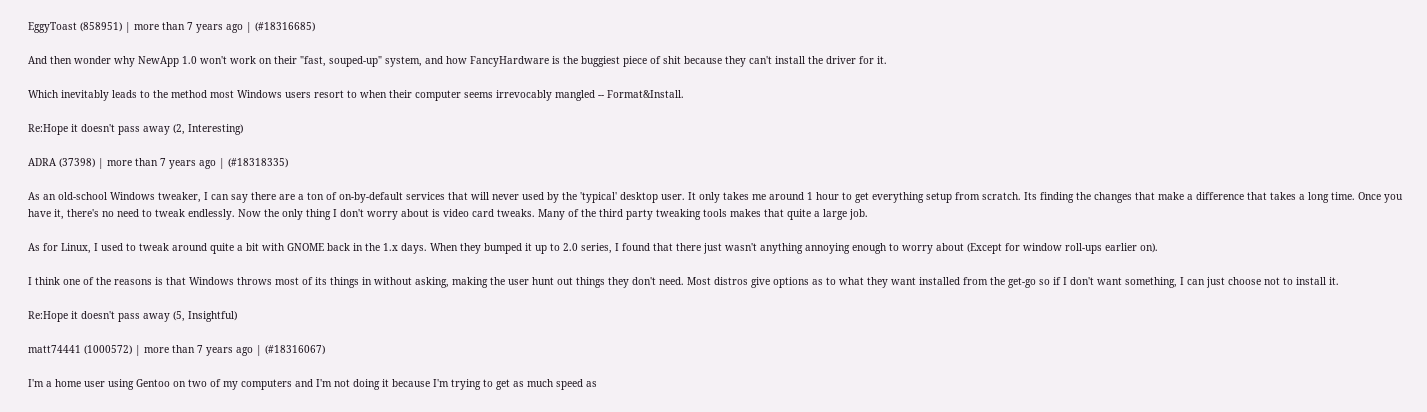EggyToast (858951) | more than 7 years ago | (#18316685)

And then wonder why NewApp 1.0 won't work on their "fast, souped-up" system, and how FancyHardware is the buggiest piece of shit because they can't install the driver for it.

Which inevitably leads to the method most Windows users resort to when their computer seems irrevocably mangled -- Format&Install.

Re:Hope it doesn't pass away (2, Interesting)

ADRA (37398) | more than 7 years ago | (#18318335)

As an old-school Windows tweaker, I can say there are a ton of on-by-default services that will never used by the 'typical' desktop user. It only takes me around 1 hour to get everything setup from scratch. Its finding the changes that make a difference that takes a long time. Once you have it, there's no need to tweak endlessly. Now the only thing I don't worry about is video card tweaks. Many of the third party tweaking tools makes that quite a large job.

As for Linux, I used to tweak around quite a bit with GNOME back in the 1.x days. When they bumped it up to 2.0 series, I found that there just wasn't anything annoying enough to worry about (Except for window roll-ups earlier on).

I think one of the reasons is that Windows throws most of its things in without asking, making the user hunt out things they don't need. Most distros give options as to what they want installed from the get-go so if I don't want something, I can just choose not to install it.

Re:Hope it doesn't pass away (5, Insightful)

matt74441 (1000572) | more than 7 years ago | (#18316067)

I'm a home user using Gentoo on two of my computers and I'm not doing it because I'm trying to get as much speed as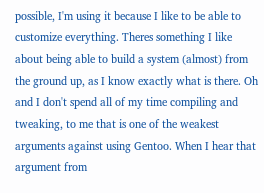possible, I'm using it because I like to be able to customize everything. Theres something I like about being able to build a system (almost) from the ground up, as I know exactly what is there. Oh and I don't spend all of my time compiling and tweaking, to me that is one of the weakest arguments against using Gentoo. When I hear that argument from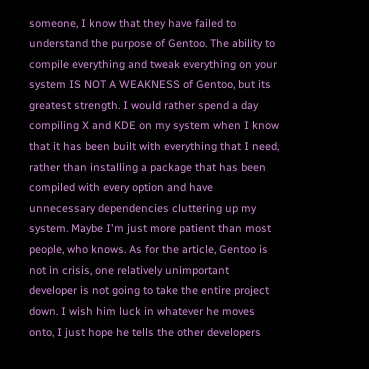someone, I know that they have failed to understand the purpose of Gentoo. The ability to compile everything and tweak everything on your system IS NOT A WEAKNESS of Gentoo, but its greatest strength. I would rather spend a day compiling X and KDE on my system when I know that it has been built with everything that I need, rather than installing a package that has been compiled with every option and have unnecessary dependencies cluttering up my system. Maybe I'm just more patient than most people, who knows. As for the article, Gentoo is not in crisis, one relatively unimportant developer is not going to take the entire project down. I wish him luck in whatever he moves onto, I just hope he tells the other developers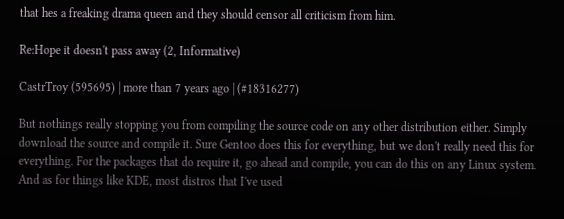that hes a freaking drama queen and they should censor all criticism from him.

Re:Hope it doesn't pass away (2, Informative)

CastrTroy (595695) | more than 7 years ago | (#18316277)

But nothings really stopping you from compiling the source code on any other distribution either. Simply download the source and compile it. Sure Gentoo does this for everything, but we don't really need this for everything. For the packages that do require it, go ahead and compile, you can do this on any Linux system. And as for things like KDE, most distros that I've used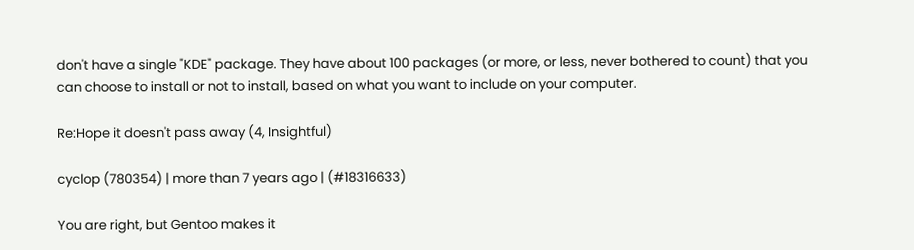don't have a single "KDE" package. They have about 100 packages (or more, or less, never bothered to count) that you can choose to install or not to install, based on what you want to include on your computer.

Re:Hope it doesn't pass away (4, Insightful)

cyclop (780354) | more than 7 years ago | (#18316633)

You are right, but Gentoo makes it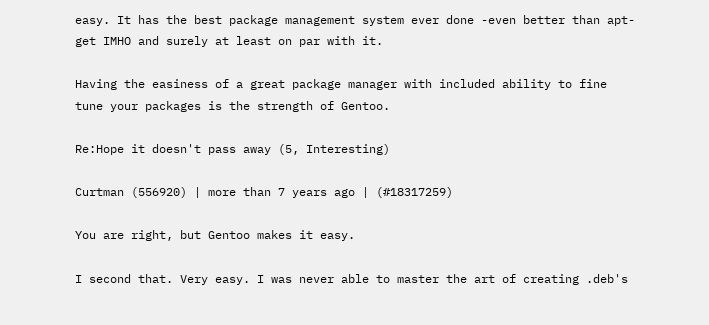easy. It has the best package management system ever done -even better than apt-get IMHO and surely at least on par with it.

Having the easiness of a great package manager with included ability to fine tune your packages is the strength of Gentoo.

Re:Hope it doesn't pass away (5, Interesting)

Curtman (556920) | more than 7 years ago | (#18317259)

You are right, but Gentoo makes it easy.

I second that. Very easy. I was never able to master the art of creating .deb's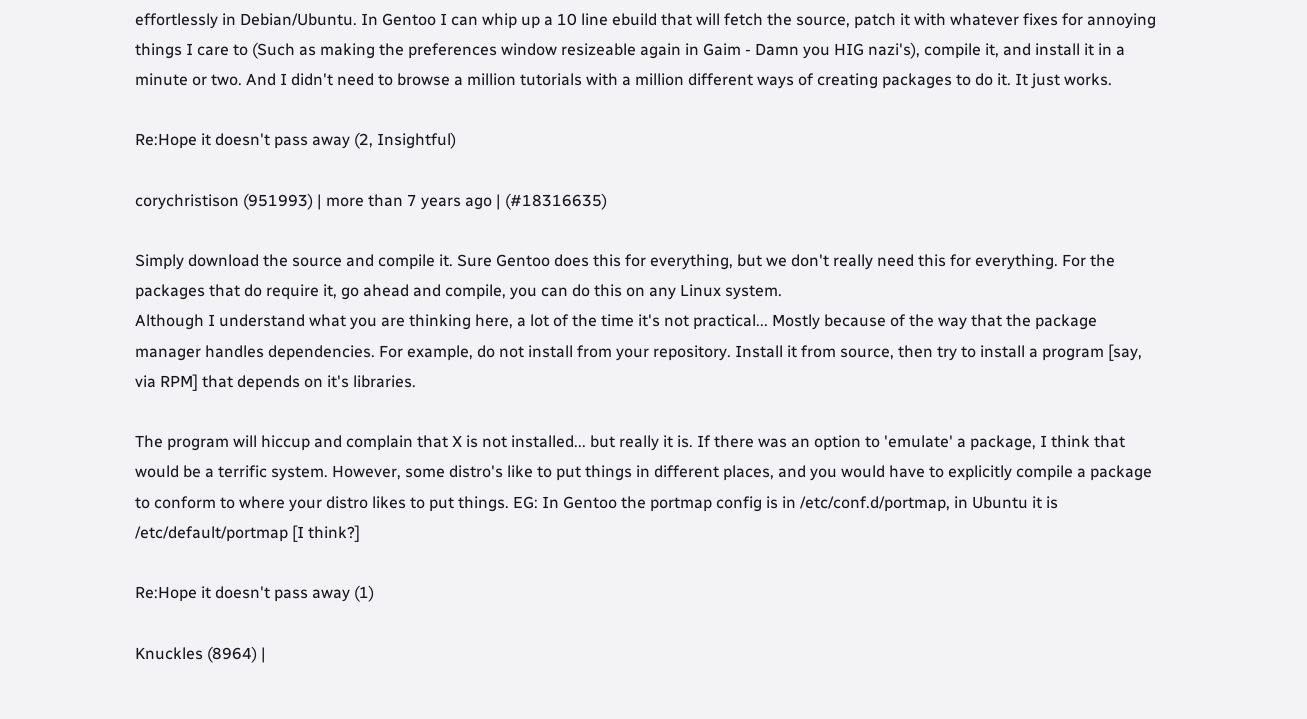effortlessly in Debian/Ubuntu. In Gentoo I can whip up a 10 line ebuild that will fetch the source, patch it with whatever fixes for annoying things I care to (Such as making the preferences window resizeable again in Gaim - Damn you HIG nazi's), compile it, and install it in a minute or two. And I didn't need to browse a million tutorials with a million different ways of creating packages to do it. It just works.

Re:Hope it doesn't pass away (2, Insightful)

corychristison (951993) | more than 7 years ago | (#18316635)

Simply download the source and compile it. Sure Gentoo does this for everything, but we don't really need this for everything. For the packages that do require it, go ahead and compile, you can do this on any Linux system.
Although I understand what you are thinking here, a lot of the time it's not practical... Mostly because of the way that the package manager handles dependencies. For example, do not install from your repository. Install it from source, then try to install a program [say, via RPM] that depends on it's libraries.

The program will hiccup and complain that X is not installed... but really it is. If there was an option to 'emulate' a package, I think that would be a terrific system. However, some distro's like to put things in different places, and you would have to explicitly compile a package to conform to where your distro likes to put things. EG: In Gentoo the portmap config is in /etc/conf.d/portmap, in Ubuntu it is /etc/default/portmap [I think?]

Re:Hope it doesn't pass away (1)

Knuckles (8964) |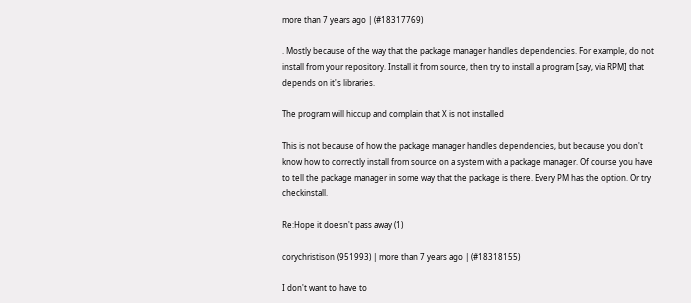more than 7 years ago | (#18317769)

. Mostly because of the way that the package manager handles dependencies. For example, do not install from your repository. Install it from source, then try to install a program [say, via RPM] that depends on it's libraries.

The program will hiccup and complain that X is not installed

This is not because of how the package manager handles dependencies, but because you don't know how to correctly install from source on a system with a package manager. Of course you have to tell the package manager in some way that the package is there. Every PM has the option. Or try checkinstall.

Re:Hope it doesn't pass away (1)

corychristison (951993) | more than 7 years ago | (#18318155)

I don't want to have to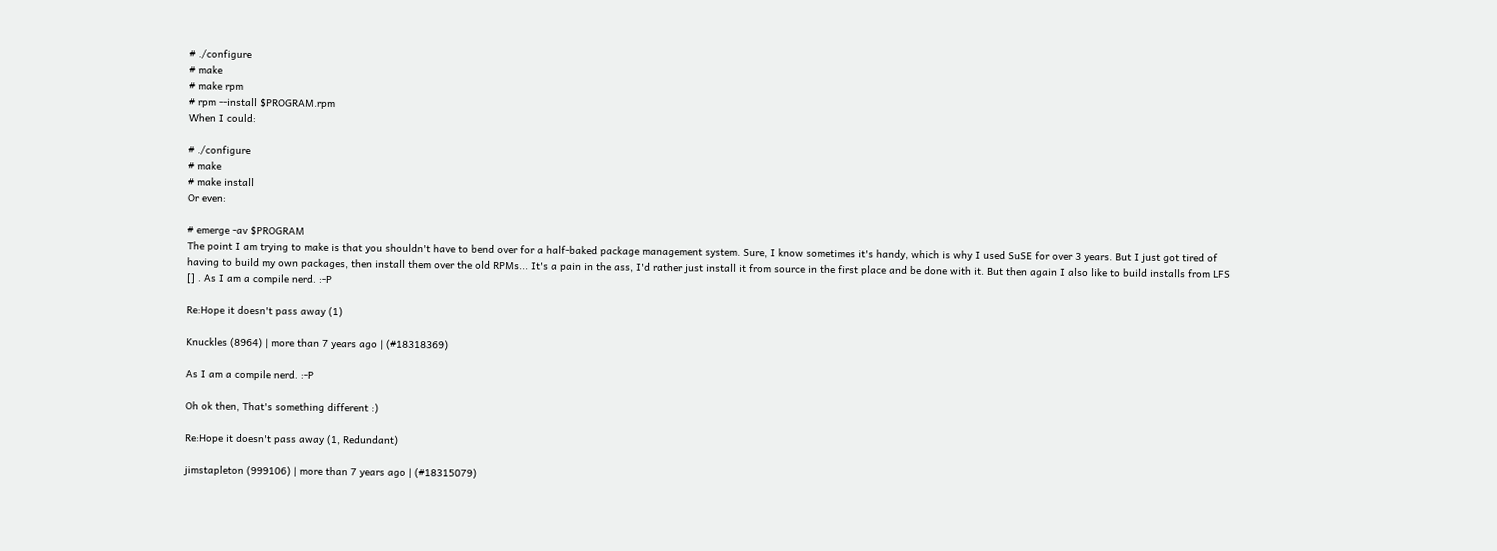# ./configure
# make
# make rpm
# rpm --install $PROGRAM.rpm
When I could:

# ./configure
# make
# make install
Or even:

# emerge -av $PROGRAM
The point I am trying to make is that you shouldn't have to bend over for a half-baked package management system. Sure, I know sometimes it's handy, which is why I used SuSE for over 3 years. But I just got tired of having to build my own packages, then install them over the old RPMs... It's a pain in the ass, I'd rather just install it from source in the first place and be done with it. But then again I also like to build installs from LFS [] . As I am a compile nerd. :-P

Re:Hope it doesn't pass away (1)

Knuckles (8964) | more than 7 years ago | (#18318369)

As I am a compile nerd. :-P

Oh ok then, That's something different :)

Re:Hope it doesn't pass away (1, Redundant)

jimstapleton (999106) | more than 7 years ago | (#18315079)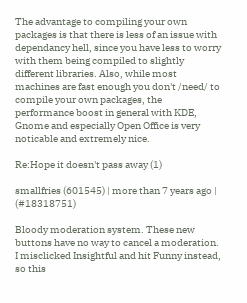The advantage to compiling your own packages is that there is less of an issue with dependancy hell, since you have less to worry with them being compiled to slightly different libraries. Also, while most machines are fast enough you don't /need/ to compile your own packages, the performance boost in general with KDE, Gnome and especially Open Office is very noticable and extremely nice.

Re:Hope it doesn't pass away (1)

smallfries (601545) | more than 7 years ago | (#18318751)

Bloody moderation system. These new buttons have no way to cancel a moderation. I misclicked Insightful and hit Funny instead, so this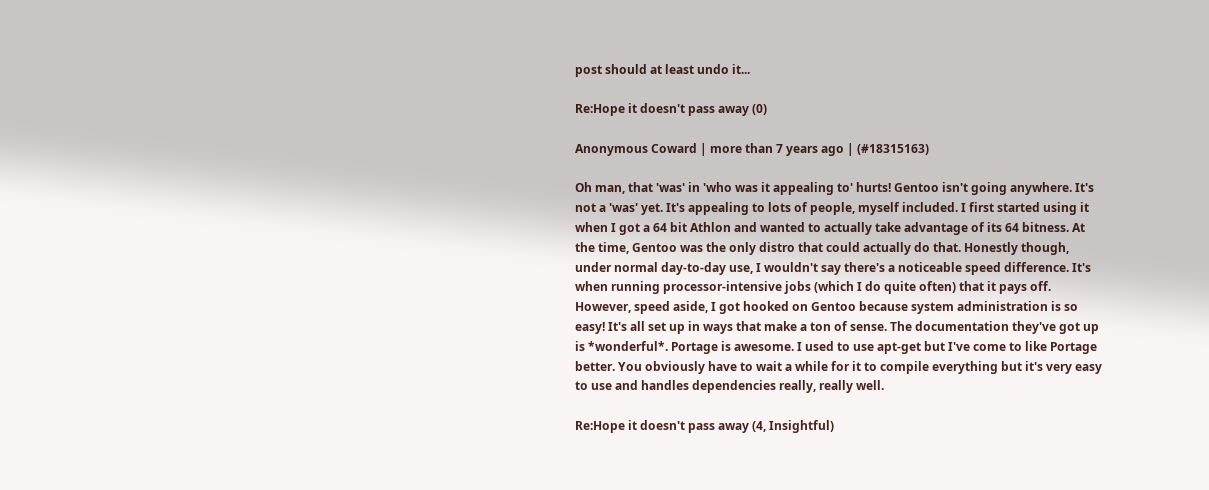post should at least undo it...

Re:Hope it doesn't pass away (0)

Anonymous Coward | more than 7 years ago | (#18315163)

Oh man, that 'was' in 'who was it appealing to' hurts! Gentoo isn't going anywhere. It's not a 'was' yet. It's appealing to lots of people, myself included. I first started using it when I got a 64 bit Athlon and wanted to actually take advantage of its 64 bitness. At the time, Gentoo was the only distro that could actually do that. Honestly though, under normal day-to-day use, I wouldn't say there's a noticeable speed difference. It's when running processor-intensive jobs (which I do quite often) that it pays off. However, speed aside, I got hooked on Gentoo because system administration is so easy! It's all set up in ways that make a ton of sense. The documentation they've got up is *wonderful*. Portage is awesome. I used to use apt-get but I've come to like Portage better. You obviously have to wait a while for it to compile everything but it's very easy to use and handles dependencies really, really well.

Re:Hope it doesn't pass away (4, Insightful)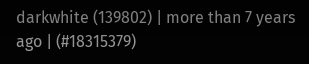darkwhite (139802) | more than 7 years ago | (#18315379)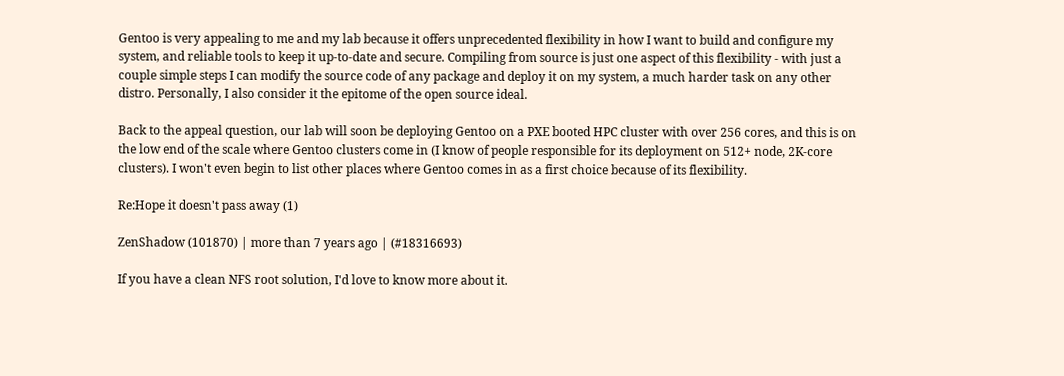Gentoo is very appealing to me and my lab because it offers unprecedented flexibility in how I want to build and configure my system, and reliable tools to keep it up-to-date and secure. Compiling from source is just one aspect of this flexibility - with just a couple simple steps I can modify the source code of any package and deploy it on my system, a much harder task on any other distro. Personally, I also consider it the epitome of the open source ideal.

Back to the appeal question, our lab will soon be deploying Gentoo on a PXE booted HPC cluster with over 256 cores, and this is on the low end of the scale where Gentoo clusters come in (I know of people responsible for its deployment on 512+ node, 2K-core clusters). I won't even begin to list other places where Gentoo comes in as a first choice because of its flexibility.

Re:Hope it doesn't pass away (1)

ZenShadow (101870) | more than 7 years ago | (#18316693)

If you have a clean NFS root solution, I'd love to know more about it.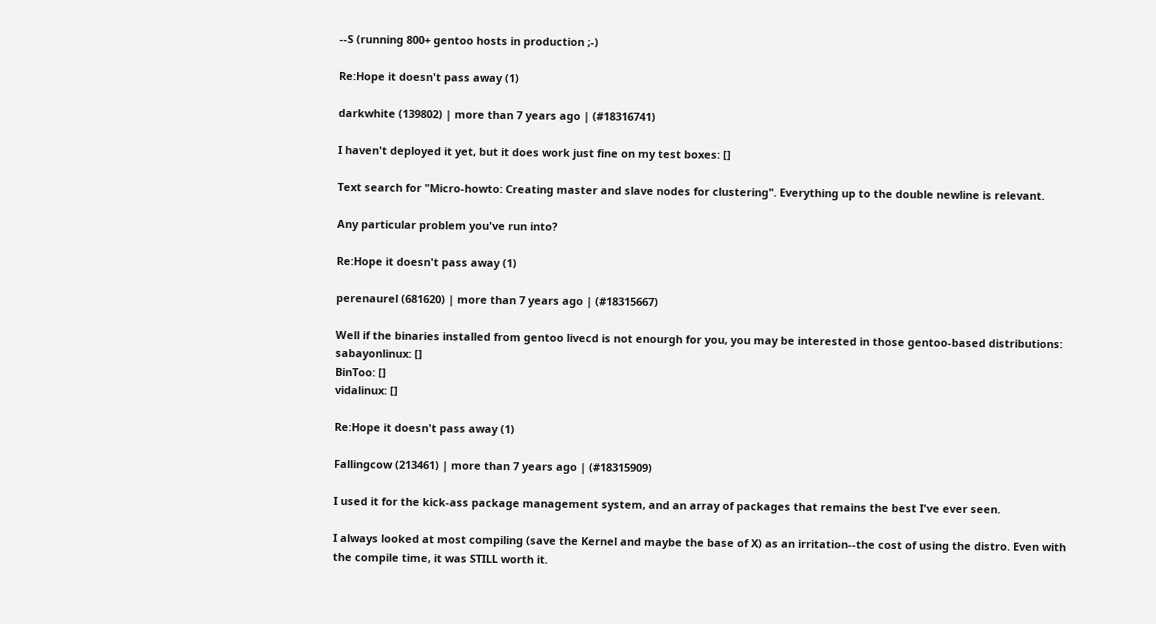--S (running 800+ gentoo hosts in production ;-)

Re:Hope it doesn't pass away (1)

darkwhite (139802) | more than 7 years ago | (#18316741)

I haven't deployed it yet, but it does work just fine on my test boxes: []

Text search for "Micro-howto: Creating master and slave nodes for clustering". Everything up to the double newline is relevant.

Any particular problem you've run into?

Re:Hope it doesn't pass away (1)

perenaurel (681620) | more than 7 years ago | (#18315667)

Well if the binaries installed from gentoo livecd is not enourgh for you, you may be interested in those gentoo-based distributions:
sabayonlinux: []
BinToo: []
vidalinux: []

Re:Hope it doesn't pass away (1)

Fallingcow (213461) | more than 7 years ago | (#18315909)

I used it for the kick-ass package management system, and an array of packages that remains the best I've ever seen.

I always looked at most compiling (save the Kernel and maybe the base of X) as an irritation--the cost of using the distro. Even with the compile time, it was STILL worth it.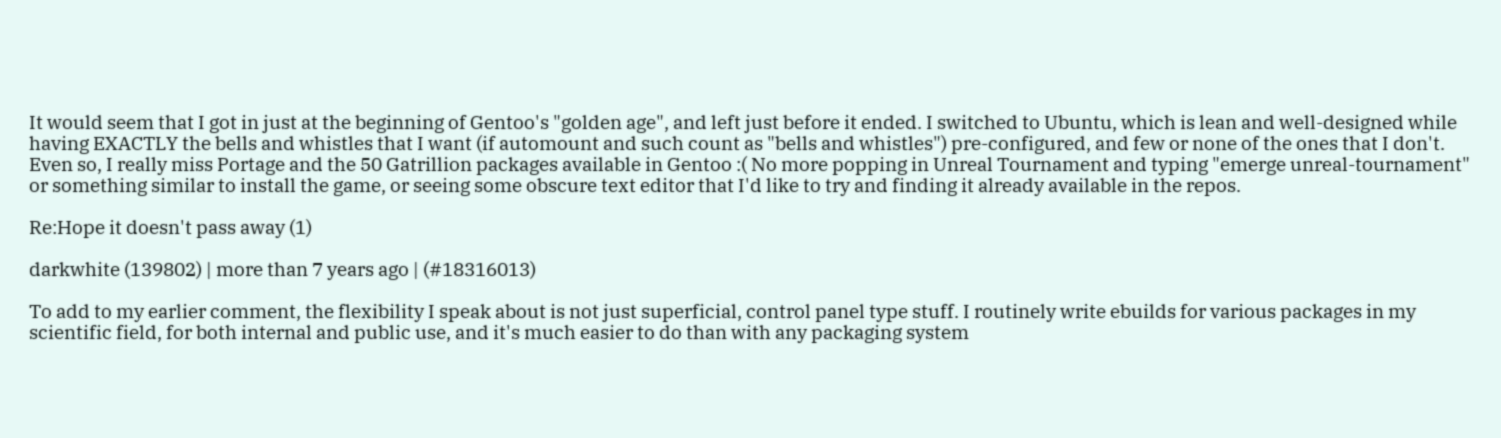It would seem that I got in just at the beginning of Gentoo's "golden age", and left just before it ended. I switched to Ubuntu, which is lean and well-designed while having EXACTLY the bells and whistles that I want (if automount and such count as "bells and whistles") pre-configured, and few or none of the ones that I don't. Even so, I really miss Portage and the 50 Gatrillion packages available in Gentoo :( No more popping in Unreal Tournament and typing "emerge unreal-tournament" or something similar to install the game, or seeing some obscure text editor that I'd like to try and finding it already available in the repos.

Re:Hope it doesn't pass away (1)

darkwhite (139802) | more than 7 years ago | (#18316013)

To add to my earlier comment, the flexibility I speak about is not just superficial, control panel type stuff. I routinely write ebuilds for various packages in my scientific field, for both internal and public use, and it's much easier to do than with any packaging system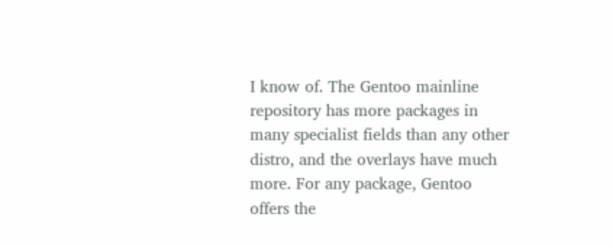I know of. The Gentoo mainline repository has more packages in many specialist fields than any other distro, and the overlays have much more. For any package, Gentoo offers the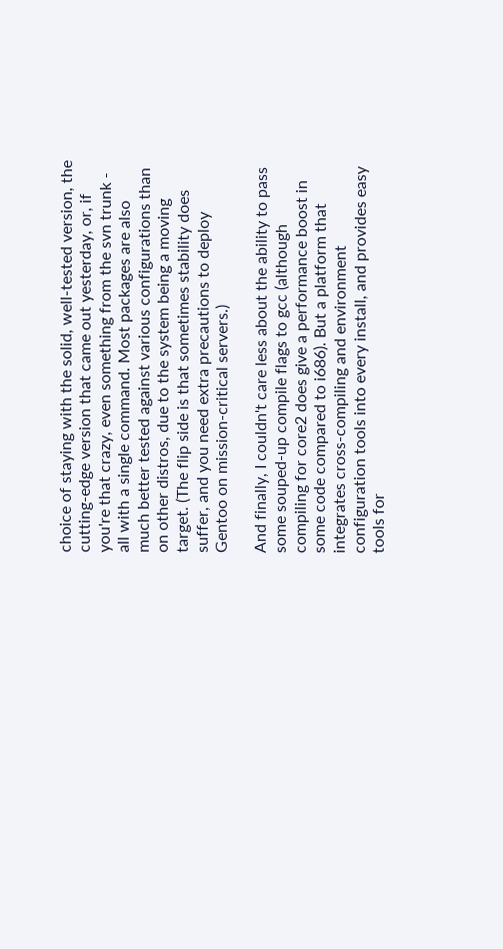choice of staying with the solid, well-tested version, the cutting-edge version that came out yesterday, or, if you're that crazy, even something from the svn trunk - all with a single command. Most packages are also much better tested against various configurations than on other distros, due to the system being a moving target. (The flip side is that sometimes stability does suffer, and you need extra precautions to deploy Gentoo on mission-critical servers.)

And finally, I couldn't care less about the ability to pass some souped-up compile flags to gcc (although compiling for core2 does give a performance boost in some code compared to i686). But a platform that integrates cross-compiling and environment configuration tools into every install, and provides easy tools for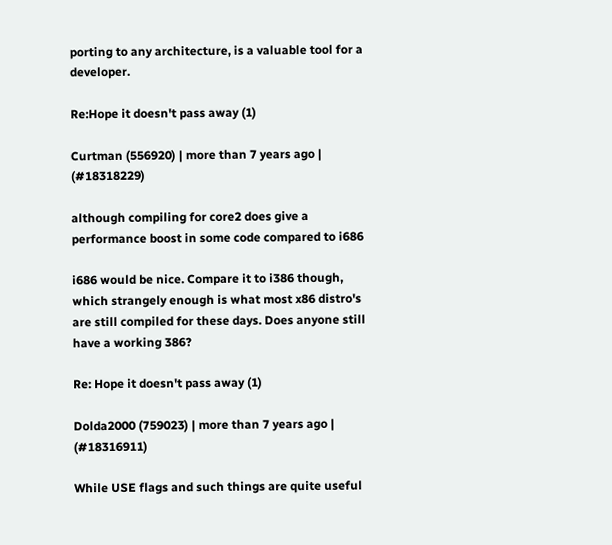porting to any architecture, is a valuable tool for a developer.

Re:Hope it doesn't pass away (1)

Curtman (556920) | more than 7 years ago | (#18318229)

although compiling for core2 does give a performance boost in some code compared to i686

i686 would be nice. Compare it to i386 though, which strangely enough is what most x86 distro's are still compiled for these days. Does anyone still have a working 386?

Re: Hope it doesn't pass away (1)

Dolda2000 (759023) | more than 7 years ago | (#18316911)

While USE flags and such things are quite useful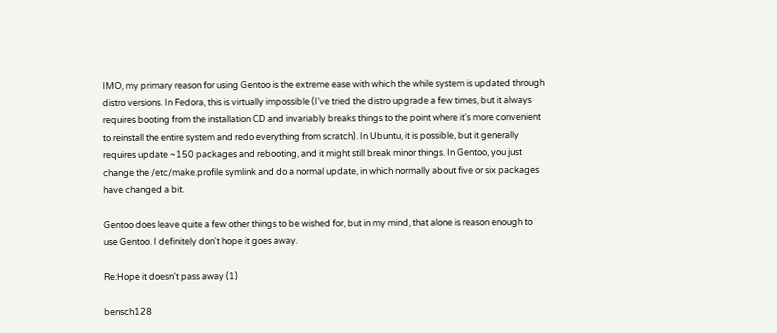IMO, my primary reason for using Gentoo is the extreme ease with which the while system is updated through distro versions. In Fedora, this is virtually impossible (I've tried the distro upgrade a few times, but it always requires booting from the installation CD and invariably breaks things to the point where it's more convenient to reinstall the entire system and redo everything from scratch). In Ubuntu, it is possible, but it generally requires update ~150 packages and rebooting, and it might still break minor things. In Gentoo, you just change the /etc/make.profile symlink and do a normal update, in which normally about five or six packages have changed a bit.

Gentoo does leave quite a few other things to be wished for, but in my mind, that alone is reason enough to use Gentoo. I definitely don't hope it goes away.

Re:Hope it doesn't pass away (1)

bensch128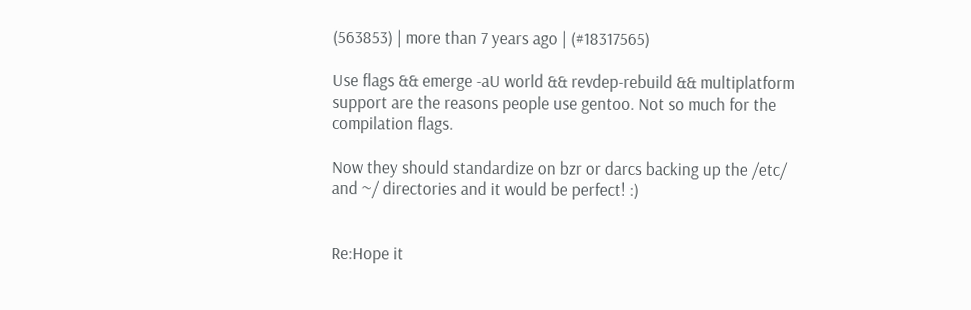(563853) | more than 7 years ago | (#18317565)

Use flags && emerge -aU world && revdep-rebuild && multiplatform support are the reasons people use gentoo. Not so much for the compilation flags.

Now they should standardize on bzr or darcs backing up the /etc/ and ~/ directories and it would be perfect! :)


Re:Hope it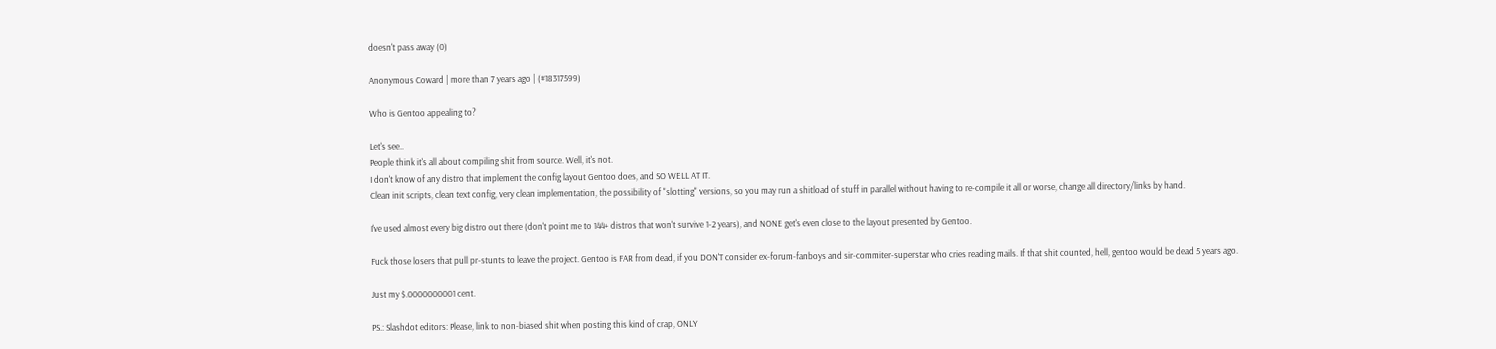doesn't pass away (0)

Anonymous Coward | more than 7 years ago | (#18317599)

Who is Gentoo appealing to?

Let's see..
People think it's all about compiling shit from source. Well, it's not.
I don't know of any distro that implement the config layout Gentoo does, and SO WELL AT IT.
Clean init scripts, clean text config, very clean implementation, the possibility of "slotting" versions, so you may run a shitload of stuff in parallel without having to re-compile it all or worse, change all directory/links by hand.

I've used almost every big distro out there (don't point me to 144+ distros that won't survive 1-2 years), and NONE get's even close to the layout presented by Gentoo.

Fuck those losers that pull pr-stunts to leave the project. Gentoo is FAR from dead, if you DON'T consider ex-forum-fanboys and sir-commiter-superstar who cries reading mails. If that shit counted, hell, gentoo would be dead 5 years ago.

Just my $.0000000001 cent.

PS.: Slashdot editors: Please, link to non-biased shit when posting this kind of crap, ONLY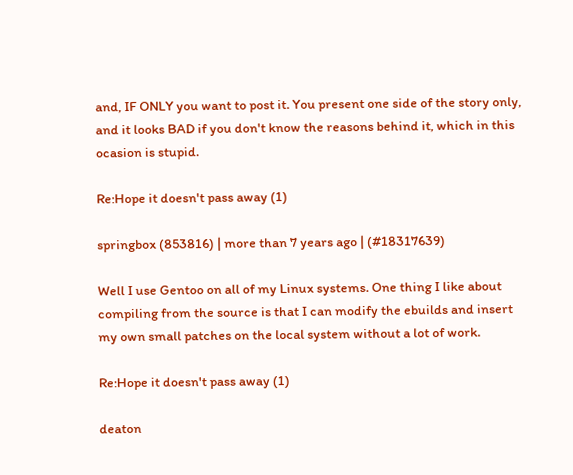and, IF ONLY you want to post it. You present one side of the story only, and it looks BAD if you don't know the reasons behind it, which in this ocasion is stupid.

Re:Hope it doesn't pass away (1)

springbox (853816) | more than 7 years ago | (#18317639)

Well I use Gentoo on all of my Linux systems. One thing I like about compiling from the source is that I can modify the ebuilds and insert my own small patches on the local system without a lot of work.

Re:Hope it doesn't pass away (1)

deaton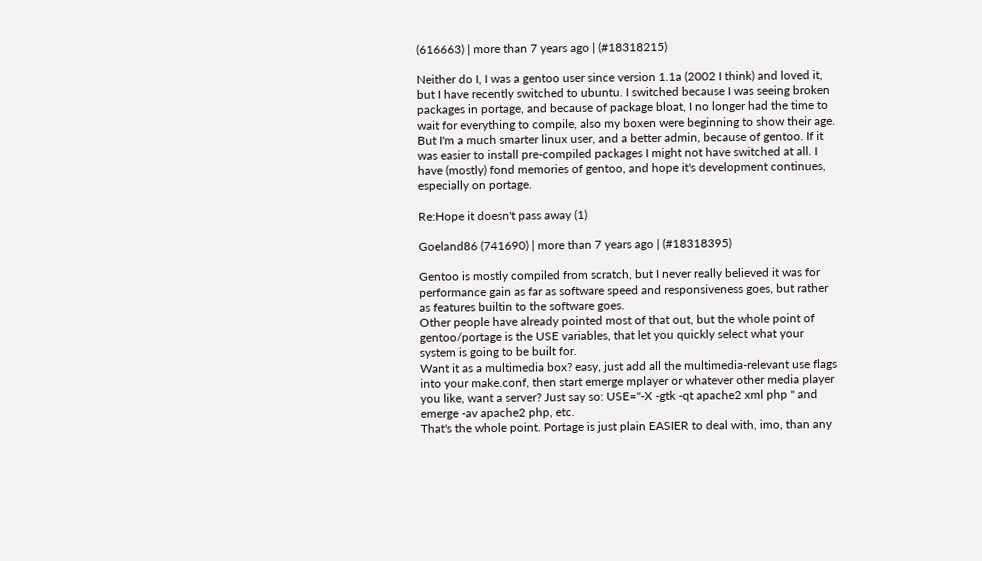(616663) | more than 7 years ago | (#18318215)

Neither do I, I was a gentoo user since version 1.1a (2002 I think) and loved it, but I have recently switched to ubuntu. I switched because I was seeing broken packages in portage, and because of package bloat, I no longer had the time to wait for everything to compile, also my boxen were beginning to show their age. But I'm a much smarter linux user, and a better admin, because of gentoo. If it was easier to install pre-compiled packages I might not have switched at all. I have (mostly) fond memories of gentoo, and hope it's development continues, especially on portage.

Re:Hope it doesn't pass away (1)

Goeland86 (741690) | more than 7 years ago | (#18318395)

Gentoo is mostly compiled from scratch, but I never really believed it was for performance gain as far as software speed and responsiveness goes, but rather as features builtin to the software goes.
Other people have already pointed most of that out, but the whole point of gentoo/portage is the USE variables, that let you quickly select what your system is going to be built for.
Want it as a multimedia box? easy, just add all the multimedia-relevant use flags into your make.conf, then start emerge mplayer or whatever other media player you like, want a server? Just say so: USE="-X -gtk -qt apache2 xml php " and emerge -av apache2 php, etc.
That's the whole point. Portage is just plain EASIER to deal with, imo, than any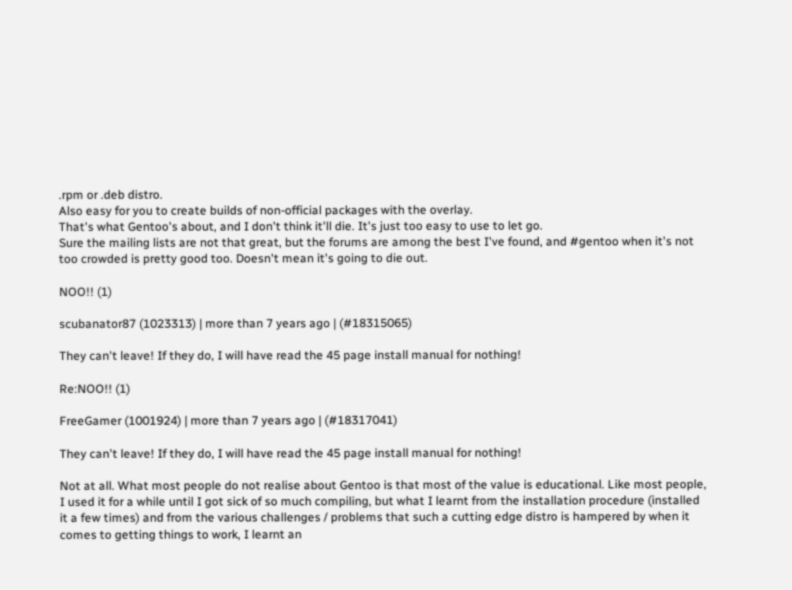.rpm or .deb distro.
Also easy for you to create builds of non-official packages with the overlay.
That's what Gentoo's about, and I don't think it'll die. It's just too easy to use to let go.
Sure the mailing lists are not that great, but the forums are among the best I've found, and #gentoo when it's not too crowded is pretty good too. Doesn't mean it's going to die out.

NOO!! (1)

scubanator87 (1023313) | more than 7 years ago | (#18315065)

They can't leave! If they do, I will have read the 45 page install manual for nothing!

Re:NOO!! (1)

FreeGamer (1001924) | more than 7 years ago | (#18317041)

They can't leave! If they do, I will have read the 45 page install manual for nothing!

Not at all. What most people do not realise about Gentoo is that most of the value is educational. Like most people, I used it for a while until I got sick of so much compiling, but what I learnt from the installation procedure (installed it a few times) and from the various challenges / problems that such a cutting edge distro is hampered by when it comes to getting things to work, I learnt an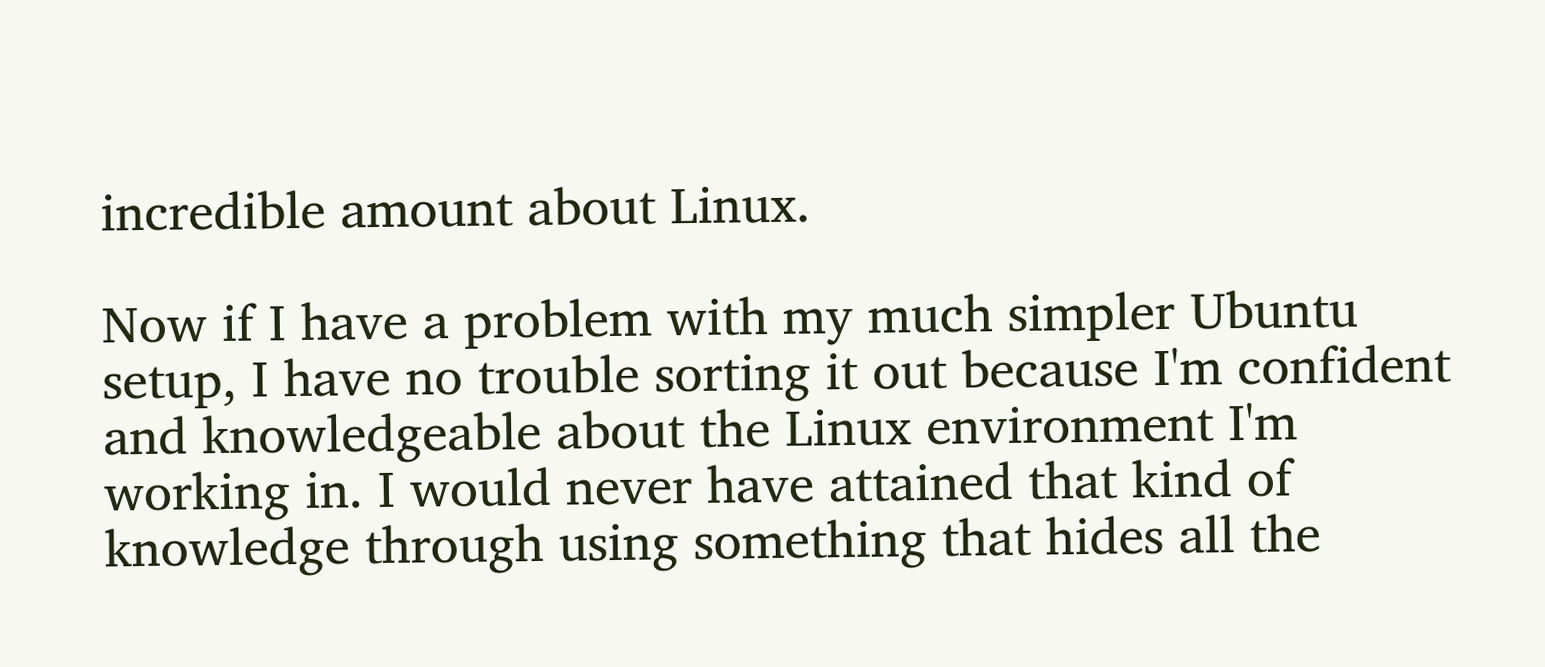incredible amount about Linux.

Now if I have a problem with my much simpler Ubuntu setup, I have no trouble sorting it out because I'm confident and knowledgeable about the Linux environment I'm working in. I would never have attained that kind of knowledge through using something that hides all the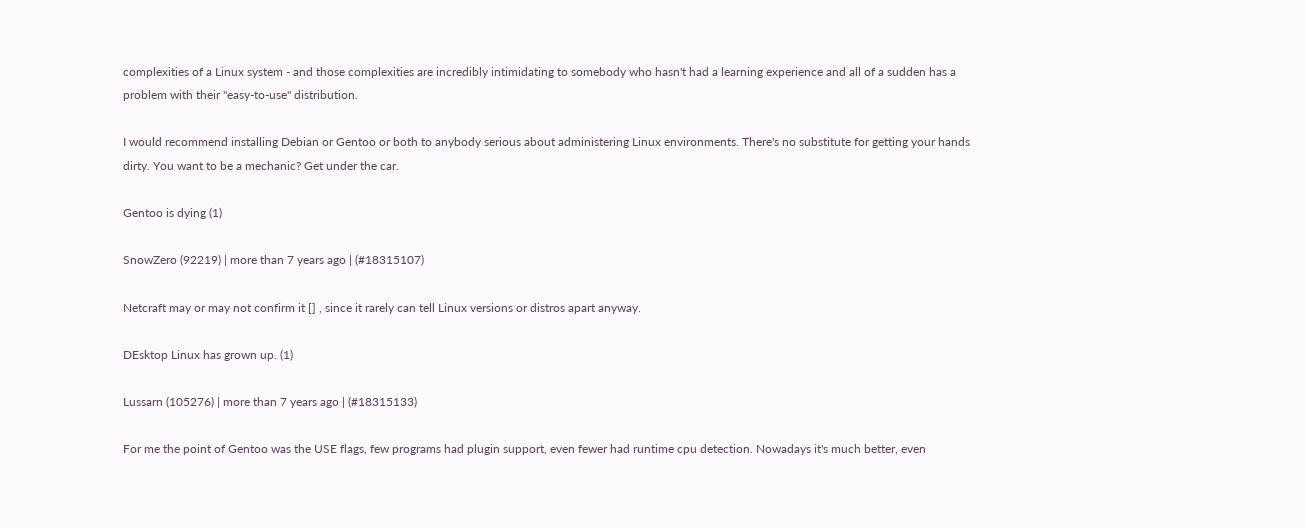complexities of a Linux system - and those complexities are incredibly intimidating to somebody who hasn't had a learning experience and all of a sudden has a problem with their "easy-to-use" distribution.

I would recommend installing Debian or Gentoo or both to anybody serious about administering Linux environments. There's no substitute for getting your hands dirty. You want to be a mechanic? Get under the car.

Gentoo is dying (1)

SnowZero (92219) | more than 7 years ago | (#18315107)

Netcraft may or may not confirm it [] , since it rarely can tell Linux versions or distros apart anyway.

DEsktop Linux has grown up. (1)

Lussarn (105276) | more than 7 years ago | (#18315133)

For me the point of Gentoo was the USE flags, few programs had plugin support, even fewer had runtime cpu detection. Nowadays it's much better, even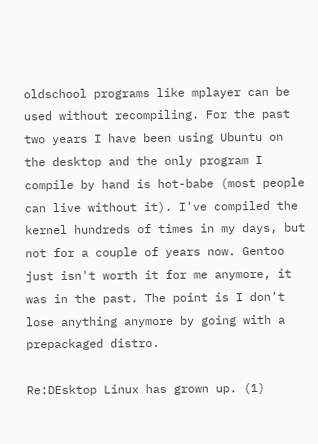oldschool programs like mplayer can be used without recompiling. For the past two years I have been using Ubuntu on the desktop and the only program I compile by hand is hot-babe (most people can live without it). I've compiled the kernel hundreds of times in my days, but not for a couple of years now. Gentoo just isn't worth it for me anymore, it was in the past. The point is I don't lose anything anymore by going with a prepackaged distro.

Re:DEsktop Linux has grown up. (1)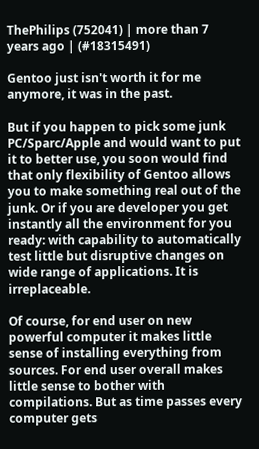ThePhilips (752041) | more than 7 years ago | (#18315491)

Gentoo just isn't worth it for me anymore, it was in the past.

But if you happen to pick some junk PC/Sparc/Apple and would want to put it to better use, you soon would find that only flexibility of Gentoo allows you to make something real out of the junk. Or if you are developer you get instantly all the environment for you ready: with capability to automatically test little but disruptive changes on wide range of applications. It is irreplaceable.

Of course, for end user on new powerful computer it makes little sense of installing everything from sources. For end user overall makes little sense to bother with compilations. But as time passes every computer gets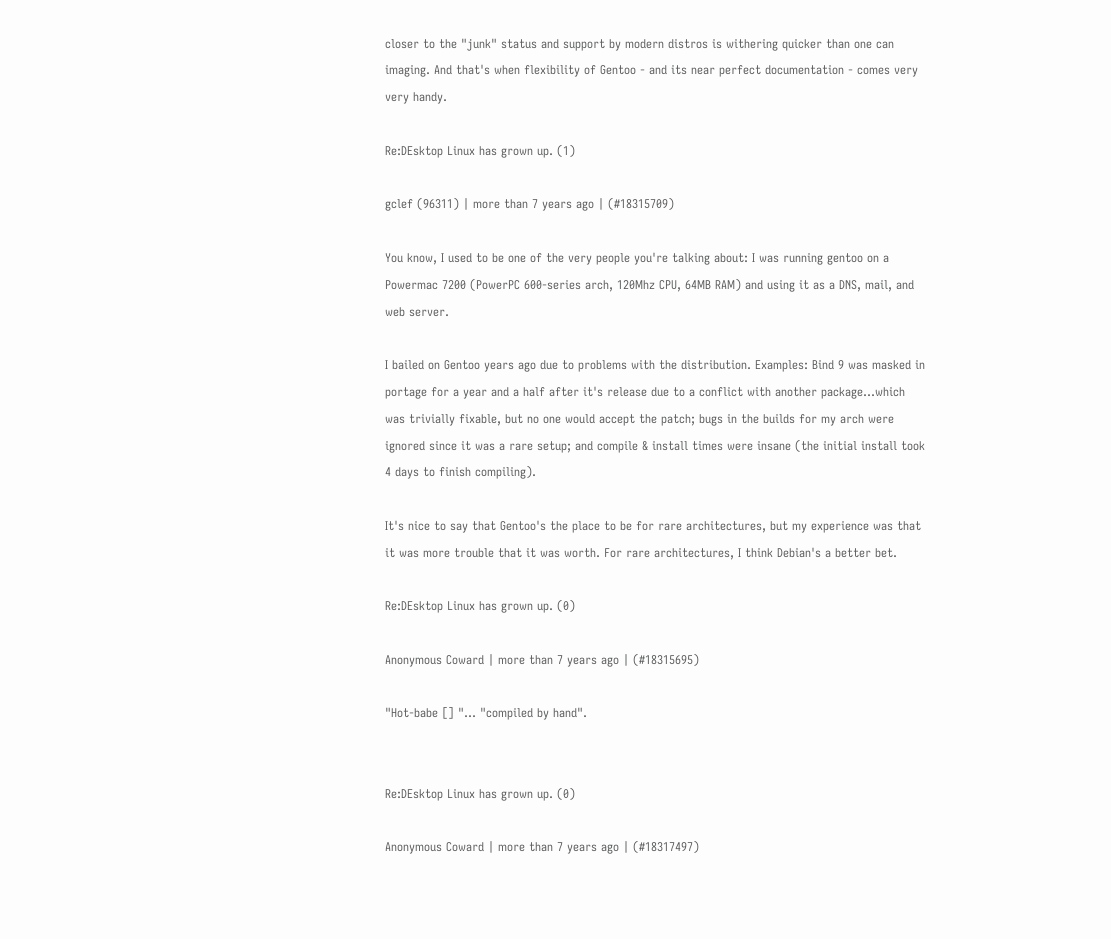closer to the "junk" status and support by modern distros is withering quicker than one can imaging. And that's when flexibility of Gentoo - and its near perfect documentation - comes very very handy.

Re:DEsktop Linux has grown up. (1)

gclef (96311) | more than 7 years ago | (#18315709)

You know, I used to be one of the very people you're talking about: I was running gentoo on a Powermac 7200 (PowerPC 600-series arch, 120Mhz CPU, 64MB RAM) and using it as a DNS, mail, and web server.

I bailed on Gentoo years ago due to problems with the distribution. Examples: Bind 9 was masked in portage for a year and a half after it's release due to a conflict with another package...which was trivially fixable, but no one would accept the patch; bugs in the builds for my arch were ignored since it was a rare setup; and compile & install times were insane (the initial install took 4 days to finish compiling).

It's nice to say that Gentoo's the place to be for rare architectures, but my experience was that it was more trouble that it was worth. For rare architectures, I think Debian's a better bet.

Re:DEsktop Linux has grown up. (0)

Anonymous Coward | more than 7 years ago | (#18315695)

"Hot-babe [] "... "compiled by hand".


Re:DEsktop Linux has grown up. (0)

Anonymous Coward | more than 7 years ago | (#18317497)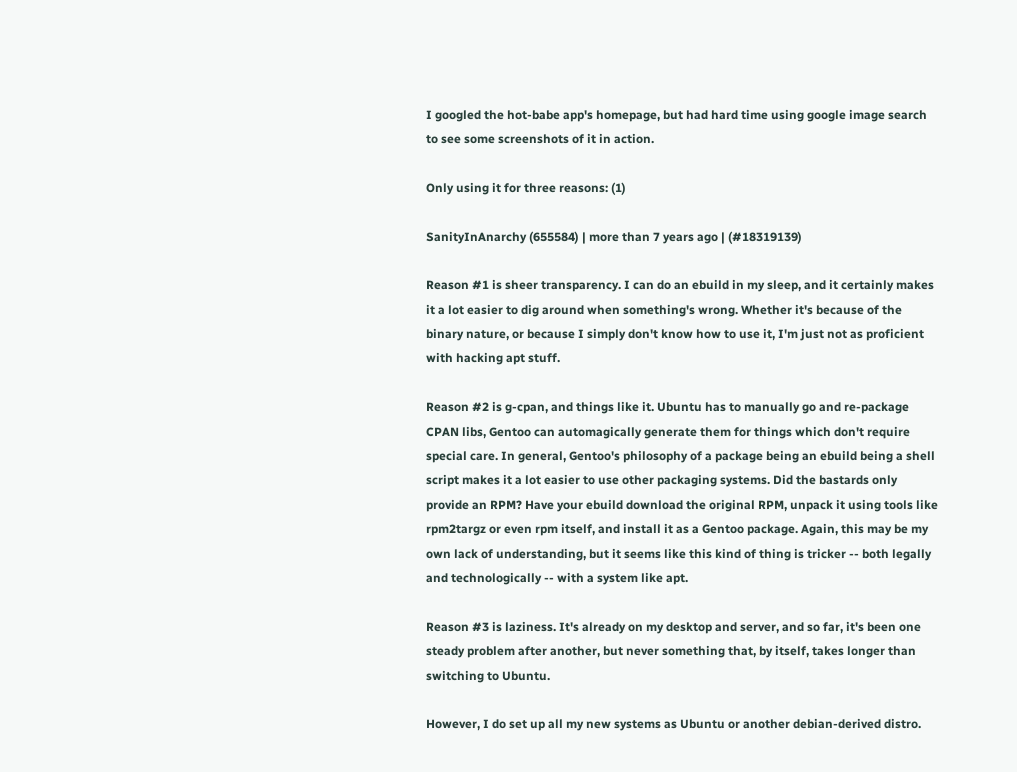I googled the hot-babe app's homepage, but had hard time using google image search to see some screenshots of it in action.

Only using it for three reasons: (1)

SanityInAnarchy (655584) | more than 7 years ago | (#18319139)

Reason #1 is sheer transparency. I can do an ebuild in my sleep, and it certainly makes it a lot easier to dig around when something's wrong. Whether it's because of the binary nature, or because I simply don't know how to use it, I'm just not as proficient with hacking apt stuff.

Reason #2 is g-cpan, and things like it. Ubuntu has to manually go and re-package CPAN libs, Gentoo can automagically generate them for things which don't require special care. In general, Gentoo's philosophy of a package being an ebuild being a shell script makes it a lot easier to use other packaging systems. Did the bastards only provide an RPM? Have your ebuild download the original RPM, unpack it using tools like rpm2targz or even rpm itself, and install it as a Gentoo package. Again, this may be my own lack of understanding, but it seems like this kind of thing is tricker -- both legally and technologically -- with a system like apt.

Reason #3 is laziness. It's already on my desktop and server, and so far, it's been one steady problem after another, but never something that, by itself, takes longer than switching to Ubuntu.

However, I do set up all my new systems as Ubuntu or another debian-derived distro.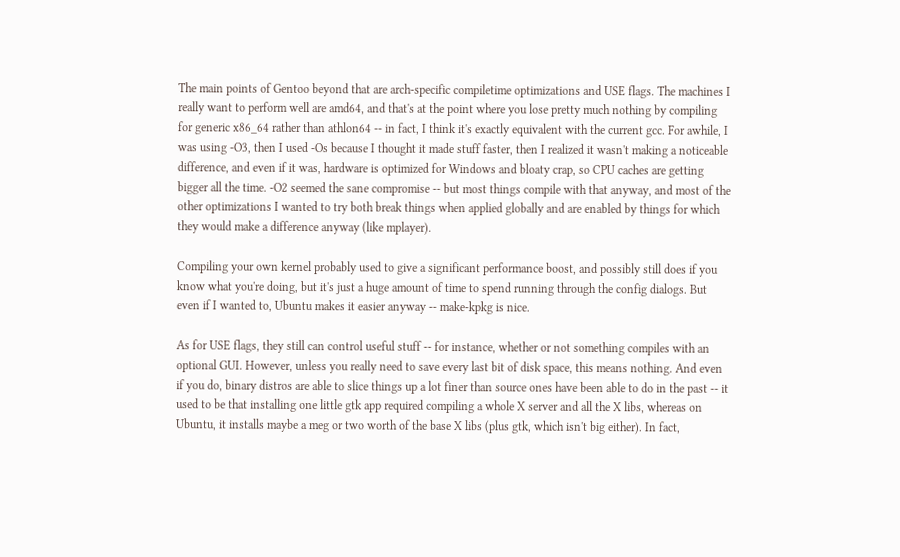The main points of Gentoo beyond that are arch-specific compiletime optimizations and USE flags. The machines I really want to perform well are amd64, and that's at the point where you lose pretty much nothing by compiling for generic x86_64 rather than athlon64 -- in fact, I think it's exactly equivalent with the current gcc. For awhile, I was using -O3, then I used -Os because I thought it made stuff faster, then I realized it wasn't making a noticeable difference, and even if it was, hardware is optimized for Windows and bloaty crap, so CPU caches are getting bigger all the time. -O2 seemed the sane compromise -- but most things compile with that anyway, and most of the other optimizations I wanted to try both break things when applied globally and are enabled by things for which they would make a difference anyway (like mplayer).

Compiling your own kernel probably used to give a significant performance boost, and possibly still does if you know what you're doing, but it's just a huge amount of time to spend running through the config dialogs. But even if I wanted to, Ubuntu makes it easier anyway -- make-kpkg is nice.

As for USE flags, they still can control useful stuff -- for instance, whether or not something compiles with an optional GUI. However, unless you really need to save every last bit of disk space, this means nothing. And even if you do, binary distros are able to slice things up a lot finer than source ones have been able to do in the past -- it used to be that installing one little gtk app required compiling a whole X server and all the X libs, whereas on Ubuntu, it installs maybe a meg or two worth of the base X libs (plus gtk, which isn't big either). In fact,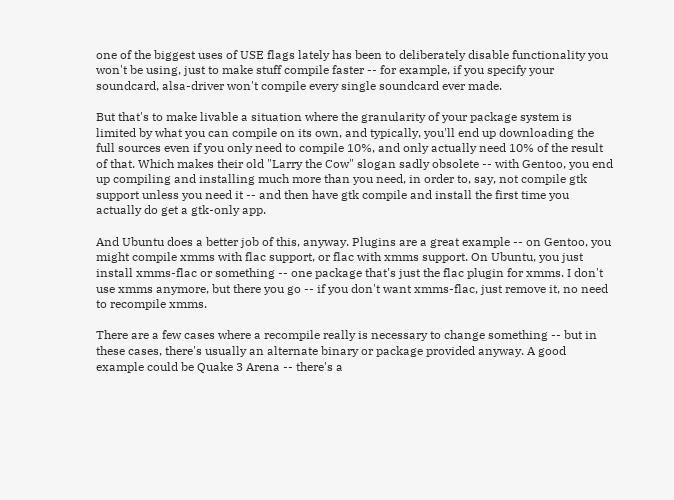one of the biggest uses of USE flags lately has been to deliberately disable functionality you won't be using, just to make stuff compile faster -- for example, if you specify your soundcard, alsa-driver won't compile every single soundcard ever made.

But that's to make livable a situation where the granularity of your package system is limited by what you can compile on its own, and typically, you'll end up downloading the full sources even if you only need to compile 10%, and only actually need 10% of the result of that. Which makes their old "Larry the Cow" slogan sadly obsolete -- with Gentoo, you end up compiling and installing much more than you need, in order to, say, not compile gtk support unless you need it -- and then have gtk compile and install the first time you actually do get a gtk-only app.

And Ubuntu does a better job of this, anyway. Plugins are a great example -- on Gentoo, you might compile xmms with flac support, or flac with xmms support. On Ubuntu, you just install xmms-flac or something -- one package that's just the flac plugin for xmms. I don't use xmms anymore, but there you go -- if you don't want xmms-flac, just remove it, no need to recompile xmms.

There are a few cases where a recompile really is necessary to change something -- but in these cases, there's usually an alternate binary or package provided anyway. A good example could be Quake 3 Arena -- there's a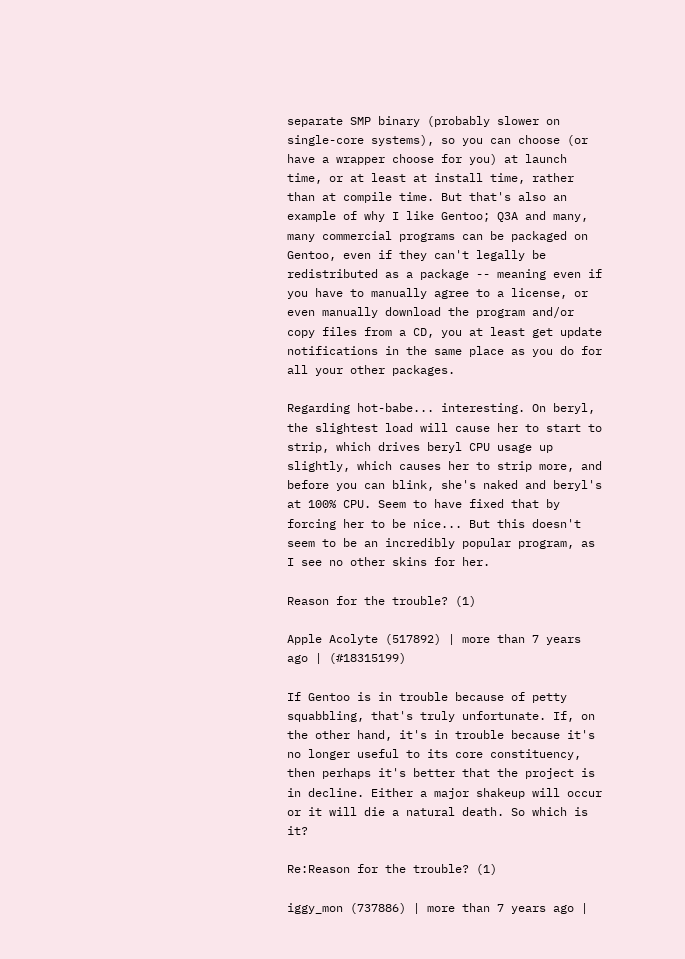separate SMP binary (probably slower on single-core systems), so you can choose (or have a wrapper choose for you) at launch time, or at least at install time, rather than at compile time. But that's also an example of why I like Gentoo; Q3A and many, many commercial programs can be packaged on Gentoo, even if they can't legally be redistributed as a package -- meaning even if you have to manually agree to a license, or even manually download the program and/or copy files from a CD, you at least get update notifications in the same place as you do for all your other packages.

Regarding hot-babe... interesting. On beryl, the slightest load will cause her to start to strip, which drives beryl CPU usage up slightly, which causes her to strip more, and before you can blink, she's naked and beryl's at 100% CPU. Seem to have fixed that by forcing her to be nice... But this doesn't seem to be an incredibly popular program, as I see no other skins for her.

Reason for the trouble? (1)

Apple Acolyte (517892) | more than 7 years ago | (#18315199)

If Gentoo is in trouble because of petty squabbling, that's truly unfortunate. If, on the other hand, it's in trouble because it's no longer useful to its core constituency, then perhaps it's better that the project is in decline. Either a major shakeup will occur or it will die a natural death. So which is it?

Re:Reason for the trouble? (1)

iggy_mon (737886) | more than 7 years ago |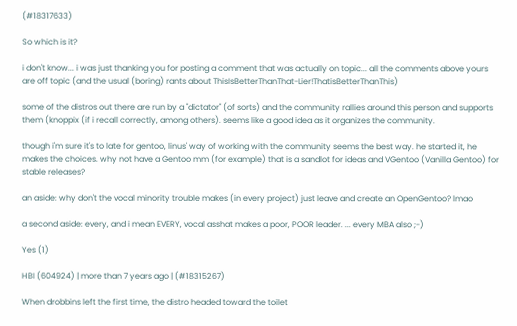(#18317633)

So which is it?

i don't know... i was just thanking you for posting a comment that was actually on topic... all the comments above yours are off topic (and the usual (boring) rants about ThisIsBetterThanThat-Lier!ThatisBetterThanThis)

some of the distros out there are run by a "dictator" (of sorts) and the community rallies around this person and supports them (knoppix (if i recall correctly, among others). seems like a good idea as it organizes the community.

though i'm sure it's to late for gentoo, linus' way of working with the community seems the best way. he started it, he makes the choices. why not have a Gentoo mm (for example) that is a sandlot for ideas and VGentoo (Vanilla Gentoo) for stable releases?

an aside: why don't the vocal minority trouble makes (in every project) just leave and create an OpenGentoo? lmao

a second aside: every, and i mean EVERY, vocal asshat makes a poor, POOR leader. ... every MBA also ;-)

Yes (1)

HBI (604924) | more than 7 years ago | (#18315267)

When drobbins left the first time, the distro headed toward the toilet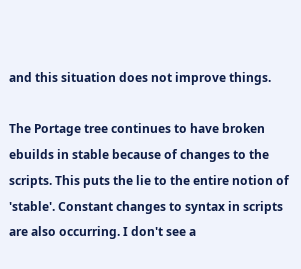and this situation does not improve things.

The Portage tree continues to have broken ebuilds in stable because of changes to the scripts. This puts the lie to the entire notion of 'stable'. Constant changes to syntax in scripts are also occurring. I don't see a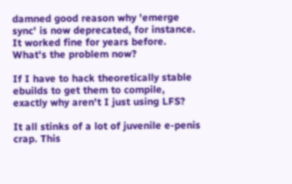damned good reason why 'emerge sync' is now deprecated, for instance. It worked fine for years before. What's the problem now?

If I have to hack theoretically stable ebuilds to get them to compile, exactly why aren't I just using LFS?

It all stinks of a lot of juvenile e-penis crap. This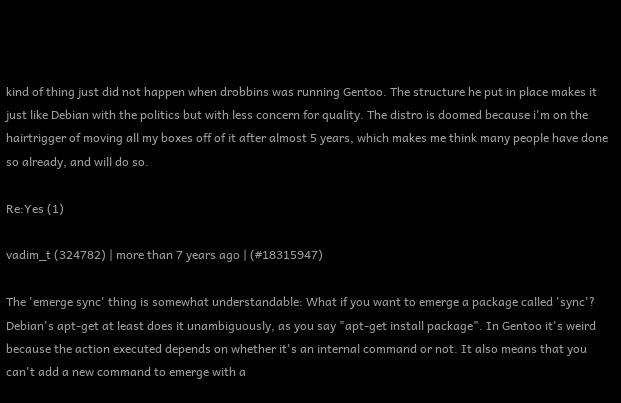kind of thing just did not happen when drobbins was running Gentoo. The structure he put in place makes it just like Debian with the politics but with less concern for quality. The distro is doomed because i'm on the hairtrigger of moving all my boxes off of it after almost 5 years, which makes me think many people have done so already, and will do so.

Re:Yes (1)

vadim_t (324782) | more than 7 years ago | (#18315947)

The 'emerge sync' thing is somewhat understandable: What if you want to emerge a package called 'sync'? Debian's apt-get at least does it unambiguously, as you say "apt-get install package". In Gentoo it's weird because the action executed depends on whether it's an internal command or not. It also means that you can't add a new command to emerge with a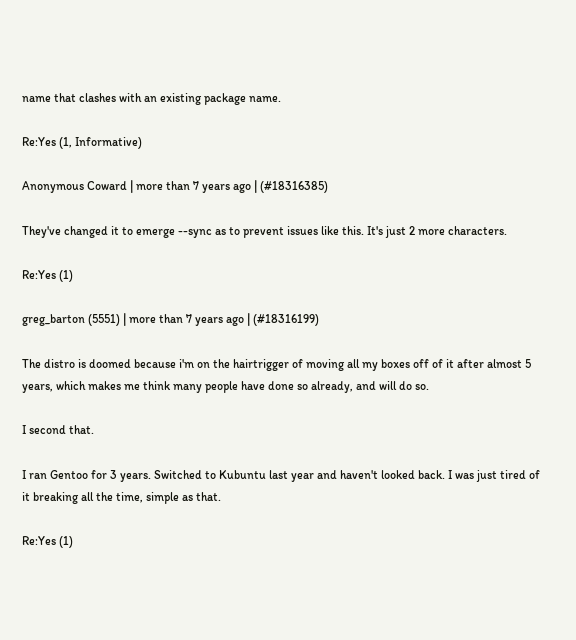name that clashes with an existing package name.

Re:Yes (1, Informative)

Anonymous Coward | more than 7 years ago | (#18316385)

They've changed it to emerge --sync as to prevent issues like this. It's just 2 more characters.

Re:Yes (1)

greg_barton (5551) | more than 7 years ago | (#18316199)

The distro is doomed because i'm on the hairtrigger of moving all my boxes off of it after almost 5 years, which makes me think many people have done so already, and will do so.

I second that.

I ran Gentoo for 3 years. Switched to Kubuntu last year and haven't looked back. I was just tired of it breaking all the time, simple as that.

Re:Yes (1)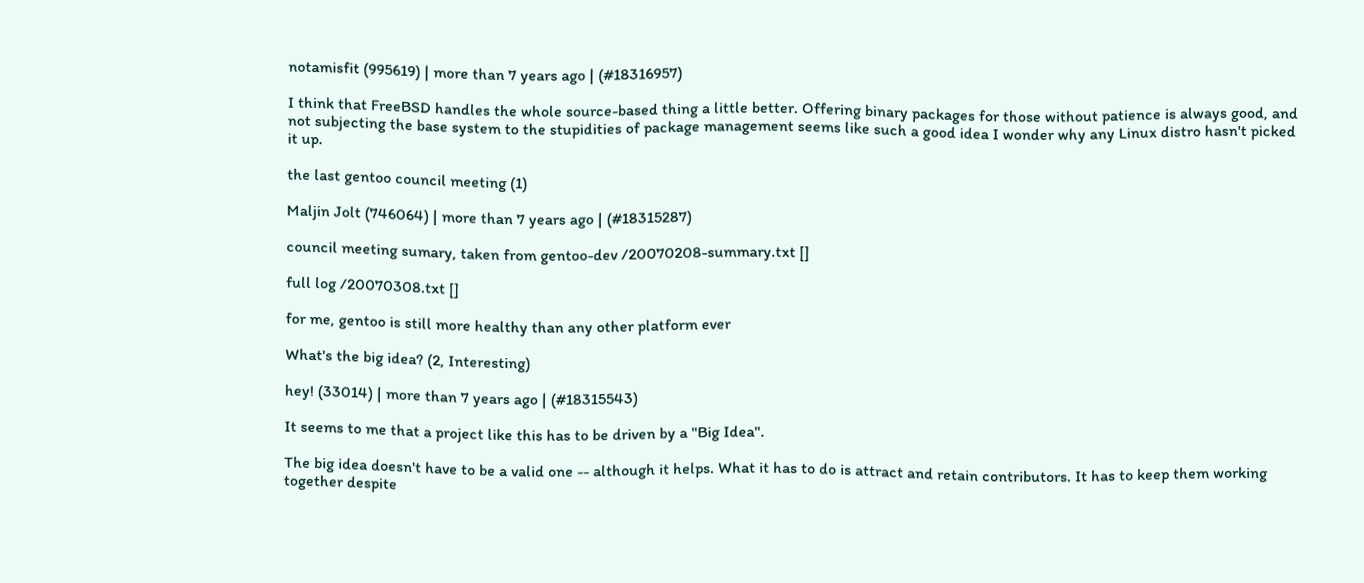notamisfit (995619) | more than 7 years ago | (#18316957)

I think that FreeBSD handles the whole source-based thing a little better. Offering binary packages for those without patience is always good, and not subjecting the base system to the stupidities of package management seems like such a good idea I wonder why any Linux distro hasn't picked it up.

the last gentoo council meeting (1)

Maljin Jolt (746064) | more than 7 years ago | (#18315287)

council meeting sumary, taken from gentoo-dev /20070208-summary.txt []

full log /20070308.txt []

for me, gentoo is still more healthy than any other platform ever

What's the big idea? (2, Interesting)

hey! (33014) | more than 7 years ago | (#18315543)

It seems to me that a project like this has to be driven by a "Big Idea".

The big idea doesn't have to be a valid one -- although it helps. What it has to do is attract and retain contributors. It has to keep them working together despite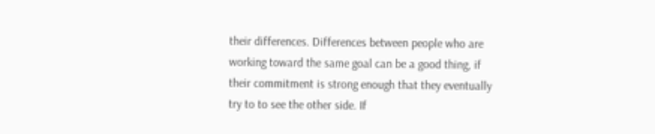their differences. Differences between people who are working toward the same goal can be a good thing, if their commitment is strong enough that they eventually try to to see the other side. If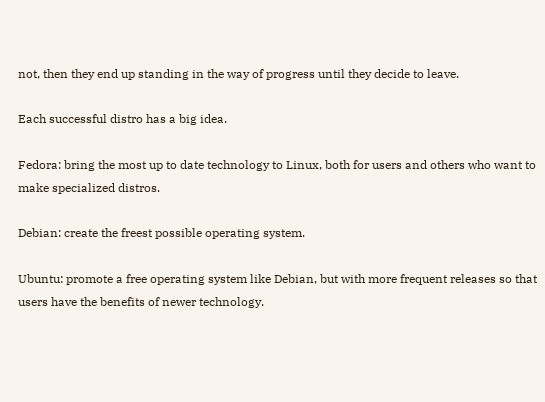not, then they end up standing in the way of progress until they decide to leave.

Each successful distro has a big idea.

Fedora: bring the most up to date technology to Linux, both for users and others who want to make specialized distros.

Debian: create the freest possible operating system.

Ubuntu: promote a free operating system like Debian, but with more frequent releases so that users have the benefits of newer technology.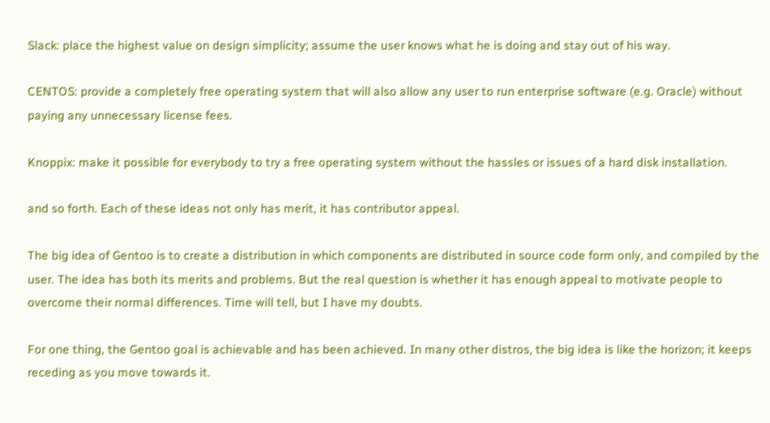Slack: place the highest value on design simplicity; assume the user knows what he is doing and stay out of his way.

CENTOS: provide a completely free operating system that will also allow any user to run enterprise software (e.g. Oracle) without paying any unnecessary license fees.

Knoppix: make it possible for everybody to try a free operating system without the hassles or issues of a hard disk installation.

and so forth. Each of these ideas not only has merit, it has contributor appeal.

The big idea of Gentoo is to create a distribution in which components are distributed in source code form only, and compiled by the user. The idea has both its merits and problems. But the real question is whether it has enough appeal to motivate people to overcome their normal differences. Time will tell, but I have my doubts.

For one thing, the Gentoo goal is achievable and has been achieved. In many other distros, the big idea is like the horizon; it keeps receding as you move towards it.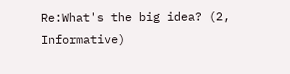Re:What's the big idea? (2, Informative)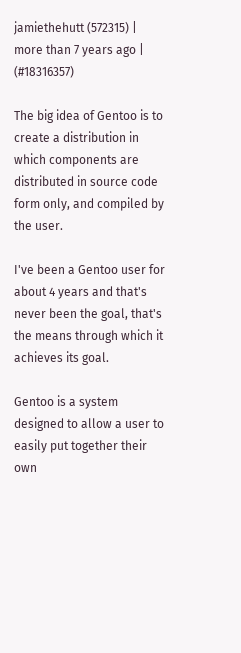jamiethehutt (572315) | more than 7 years ago | (#18316357)

The big idea of Gentoo is to create a distribution in which components are distributed in source code form only, and compiled by the user.

I've been a Gentoo user for about 4 years and that's never been the goal, that's the means through which it achieves its goal.

Gentoo is a system designed to allow a user to easily put together their own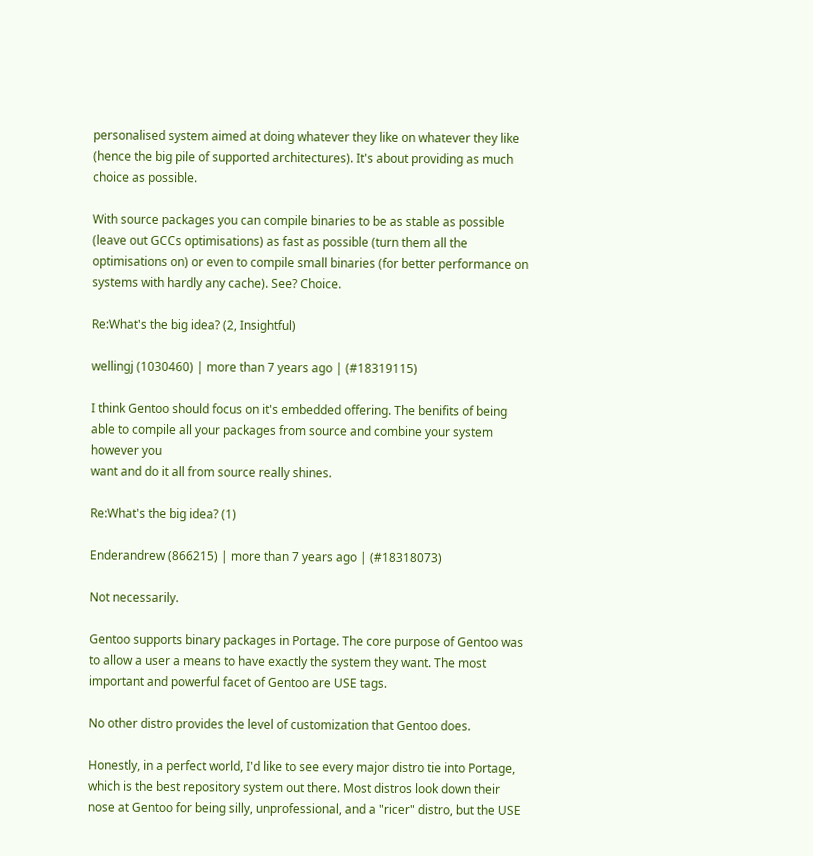personalised system aimed at doing whatever they like on whatever they like (hence the big pile of supported architectures). It's about providing as much choice as possible.

With source packages you can compile binaries to be as stable as possible (leave out GCCs optimisations) as fast as possible (turn them all the optimisations on) or even to compile small binaries (for better performance on systems with hardly any cache). See? Choice.

Re:What's the big idea? (2, Insightful)

wellingj (1030460) | more than 7 years ago | (#18319115)

I think Gentoo should focus on it's embedded offering. The benifits of being
able to compile all your packages from source and combine your system however you
want and do it all from source really shines.

Re:What's the big idea? (1)

Enderandrew (866215) | more than 7 years ago | (#18318073)

Not necessarily.

Gentoo supports binary packages in Portage. The core purpose of Gentoo was to allow a user a means to have exactly the system they want. The most important and powerful facet of Gentoo are USE tags.

No other distro provides the level of customization that Gentoo does.

Honestly, in a perfect world, I'd like to see every major distro tie into Portage, which is the best repository system out there. Most distros look down their nose at Gentoo for being silly, unprofessional, and a "ricer" distro, but the USE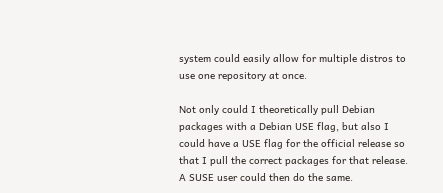system could easily allow for multiple distros to use one repository at once.

Not only could I theoretically pull Debian packages with a Debian USE flag, but also I could have a USE flag for the official release so that I pull the correct packages for that release. A SUSE user could then do the same.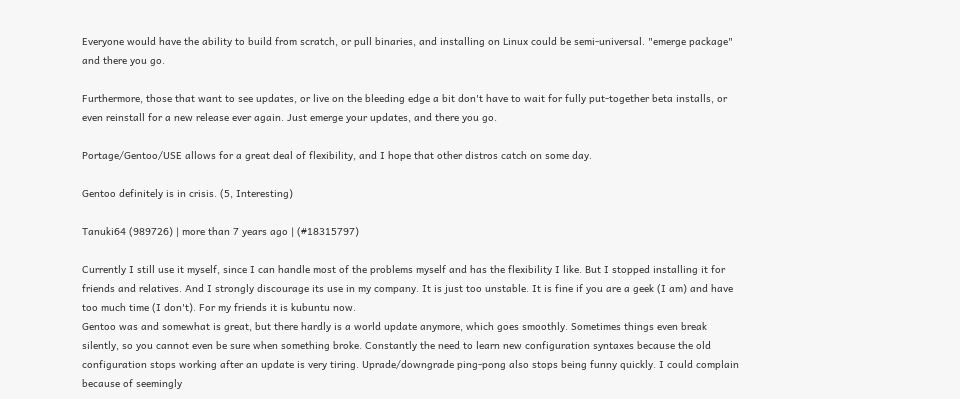Everyone would have the ability to build from scratch, or pull binaries, and installing on Linux could be semi-universal. "emerge package" and there you go.

Furthermore, those that want to see updates, or live on the bleeding edge a bit don't have to wait for fully put-together beta installs, or even reinstall for a new release ever again. Just emerge your updates, and there you go.

Portage/Gentoo/USE allows for a great deal of flexibility, and I hope that other distros catch on some day.

Gentoo definitely is in crisis. (5, Interesting)

Tanuki64 (989726) | more than 7 years ago | (#18315797)

Currently I still use it myself, since I can handle most of the problems myself and has the flexibility I like. But I stopped installing it for friends and relatives. And I strongly discourage its use in my company. It is just too unstable. It is fine if you are a geek (I am) and have too much time (I don't). For my friends it is kubuntu now.
Gentoo was and somewhat is great, but there hardly is a world update anymore, which goes smoothly. Sometimes things even break silently, so you cannot even be sure when something broke. Constantly the need to learn new configuration syntaxes because the old configuration stops working after an update is very tiring. Uprade/downgrade ping-pong also stops being funny quickly. I could complain because of seemingly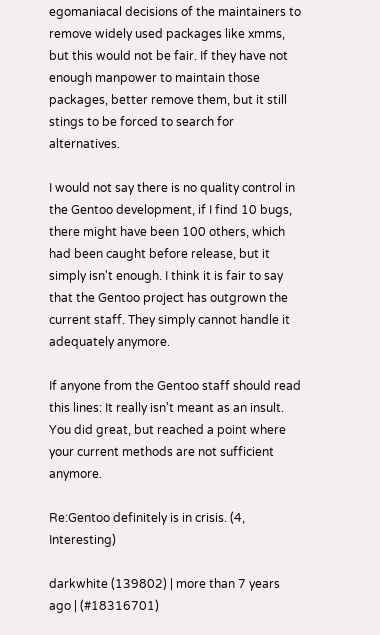egomaniacal decisions of the maintainers to remove widely used packages like xmms, but this would not be fair. If they have not enough manpower to maintain those packages, better remove them, but it still stings to be forced to search for alternatives.

I would not say there is no quality control in the Gentoo development, if I find 10 bugs, there might have been 100 others, which had been caught before release, but it simply isn't enough. I think it is fair to say that the Gentoo project has outgrown the current staff. They simply cannot handle it adequately anymore.

If anyone from the Gentoo staff should read this lines: It really isn't meant as an insult. You did great, but reached a point where your current methods are not sufficient anymore.

Re:Gentoo definitely is in crisis. (4, Interesting)

darkwhite (139802) | more than 7 years ago | (#18316701)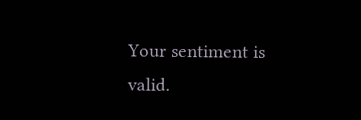Your sentiment is valid.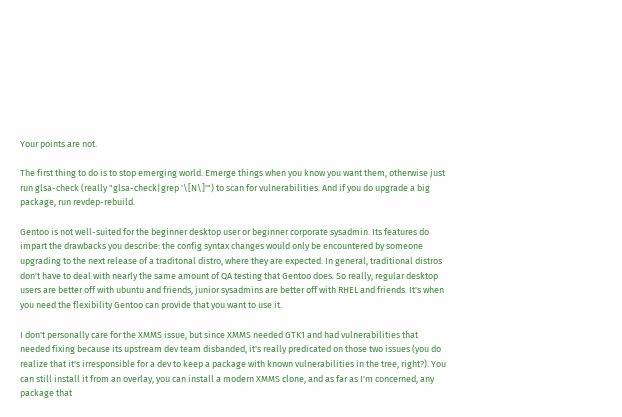Your points are not.

The first thing to do is to stop emerging world. Emerge things when you know you want them, otherwise just run glsa-check (really "glsa-check|grep '\[N\]'") to scan for vulnerabilities. And if you do upgrade a big package, run revdep-rebuild.

Gentoo is not well-suited for the beginner desktop user or beginner corporate sysadmin. Its features do impart the drawbacks you describe: the config syntax changes would only be encountered by someone upgrading to the next release of a traditonal distro, where they are expected. In general, traditional distros don't have to deal with nearly the same amount of QA testing that Gentoo does. So really, regular desktop users are better off with ubuntu and friends, junior sysadmins are better off with RHEL and friends. It's when you need the flexibility Gentoo can provide that you want to use it.

I don't personally care for the XMMS issue, but since XMMS needed GTK1 and had vulnerabilities that needed fixing because its upstream dev team disbanded, it's really predicated on those two issues (you do realize that it's irresponsible for a dev to keep a package with known vulnerabilities in the tree, right?). You can still install it from an overlay, you can install a modern XMMS clone, and as far as I'm concerned, any package that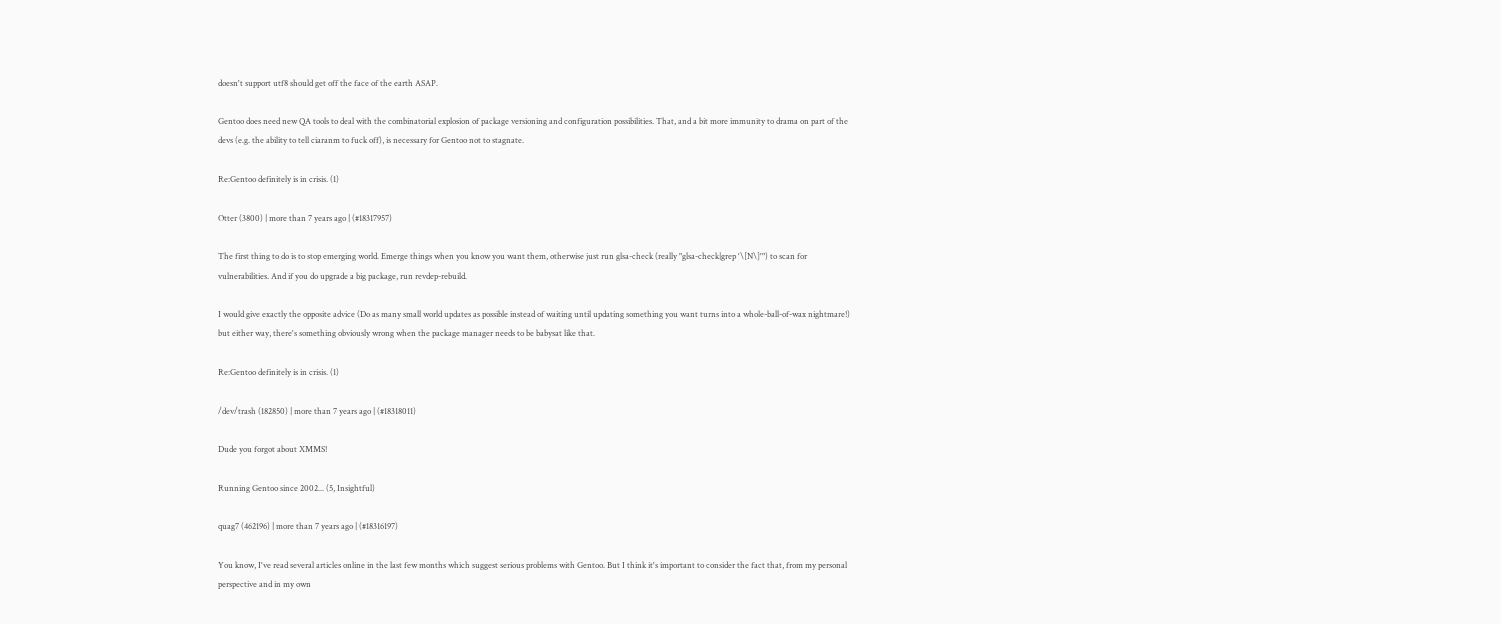doesn't support utf8 should get off the face of the earth ASAP.

Gentoo does need new QA tools to deal with the combinatorial explosion of package versioning and configuration possibilities. That, and a bit more immunity to drama on part of the devs (e.g. the ability to tell ciaranm to fuck off), is necessary for Gentoo not to stagnate.

Re:Gentoo definitely is in crisis. (1)

Otter (3800) | more than 7 years ago | (#18317957)

The first thing to do is to stop emerging world. Emerge things when you know you want them, otherwise just run glsa-check (really "glsa-check|grep '\[N\]'") to scan for vulnerabilities. And if you do upgrade a big package, run revdep-rebuild.

I would give exactly the opposite advice (Do as many small world updates as possible instead of waiting until updating something you want turns into a whole-ball-of-wax nightmare!) but either way, there's something obviously wrong when the package manager needs to be babysat like that.

Re:Gentoo definitely is in crisis. (1)

/dev/trash (182850) | more than 7 years ago | (#18318011)

Dude you forgot about XMMS!

Running Gentoo since 2002... (5, Insightful)

quag7 (462196) | more than 7 years ago | (#18316197)

You know, I've read several articles online in the last few months which suggest serious problems with Gentoo. But I think it's important to consider the fact that, from my personal perspective and in my own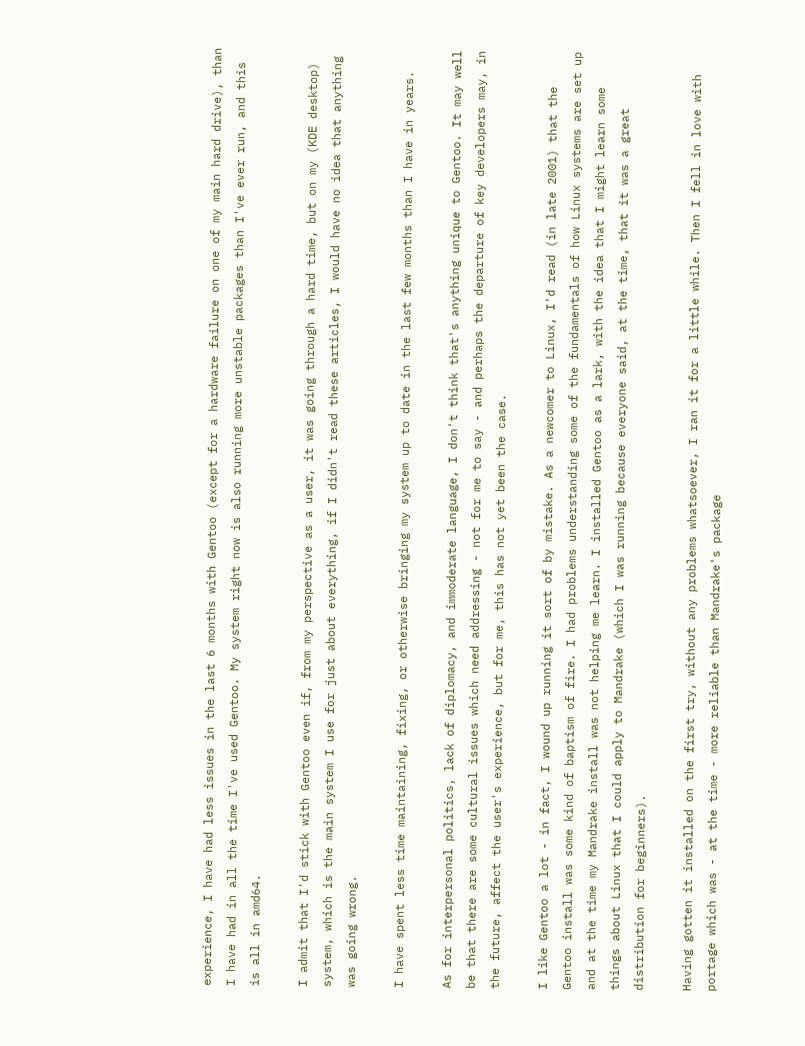experience, I have had less issues in the last 6 months with Gentoo (except for a hardware failure on one of my main hard drive), than I have had in all the time I've used Gentoo. My system right now is also running more unstable packages than I've ever run, and this is all in amd64.

I admit that I'd stick with Gentoo even if, from my perspective as a user, it was going through a hard time, but on my (KDE desktop) system, which is the main system I use for just about everything, if I didn't read these articles, I would have no idea that anything was going wrong.

I have spent less time maintaining, fixing, or otherwise bringing my system up to date in the last few months than I have in years.

As for interpersonal politics, lack of diplomacy, and immoderate language, I don't think that's anything unique to Gentoo. It may well be that there are some cultural issues which need addressing - not for me to say - and perhaps the departure of key developers may, in the future, affect the user's experience, but for me, this has not yet been the case.

I like Gentoo a lot - in fact, I wound up running it sort of by mistake. As a newcomer to Linux, I'd read (in late 2001) that the Gentoo install was some kind of baptism of fire. I had problems understanding some of the fundamentals of how Linux systems are set up and at the time my Mandrake install was not helping me learn. I installed Gentoo as a lark, with the idea that I might learn some things about Linux that I could apply to Mandrake (which I was running because everyone said, at the time, that it was a great distribution for beginners).

Having gotten it installed on the first try, without any problems whatsoever, I ran it for a little while. Then I fell in love with portage which was - at the time - more reliable than Mandrake's package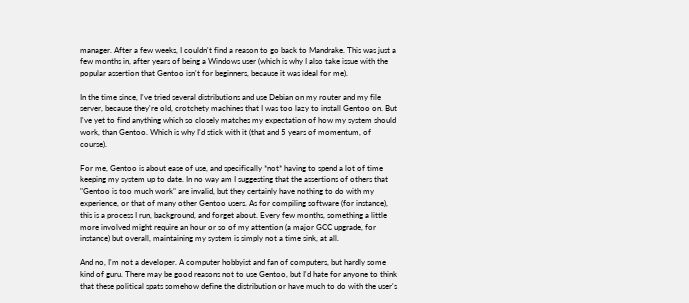manager. After a few weeks, I couldn't find a reason to go back to Mandrake. This was just a few months in, after years of being a Windows user (which is why I also take issue with the popular assertion that Gentoo isn't for beginners, because it was ideal for me).

In the time since, I've tried several distributions and use Debian on my router and my file server, because they're old, crotchety machines that I was too lazy to install Gentoo on. But I've yet to find anything which so closely matches my expectation of how my system should work, than Gentoo. Which is why I'd stick with it (that and 5 years of momentum, of course).

For me, Gentoo is about ease of use, and specifically *not* having to spend a lot of time keeping my system up to date. In no way am I suggesting that the assertions of others that "Gentoo is too much work" are invalid, but they certainly have nothing to do with my experience, or that of many other Gentoo users. As for compiling software (for instance), this is a process I run, background, and forget about. Every few months, something a little more involved might require an hour or so of my attention (a major GCC upgrade, for instance) but overall, maintaining my system is simply not a time sink, at all.

And no, I'm not a developer. A computer hobbyist and fan of computers, but hardly some kind of guru. There may be good reasons not to use Gentoo, but I'd hate for anyone to think that these political spats somehow define the distribution or have much to do with the user's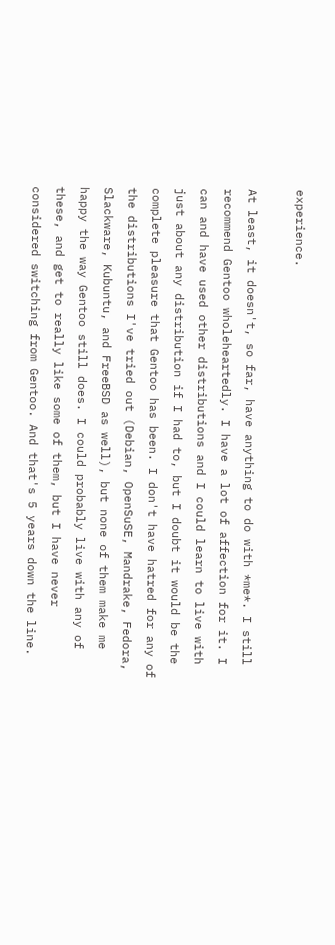experience.

At least, it doesn't, so far, have anything to do with *me*. I still recommend Gentoo wholeheartedly. I have a lot of affection for it. I can and have used other distributions and I could learn to live with just about any distribution if I had to, but I doubt it would be the complete pleasure that Gentoo has been. I don't have hatred for any of the distributions I've tried out (Debian, OpenSuSE, Mandrake, Fedora, Slackware, Kubuntu, and FreeBSD as well), but none of them make me happy the way Gentoo still does. I could probably live with any of these, and get to really like some of them, but I have never considered switching from Gentoo. And that's 5 years down the line.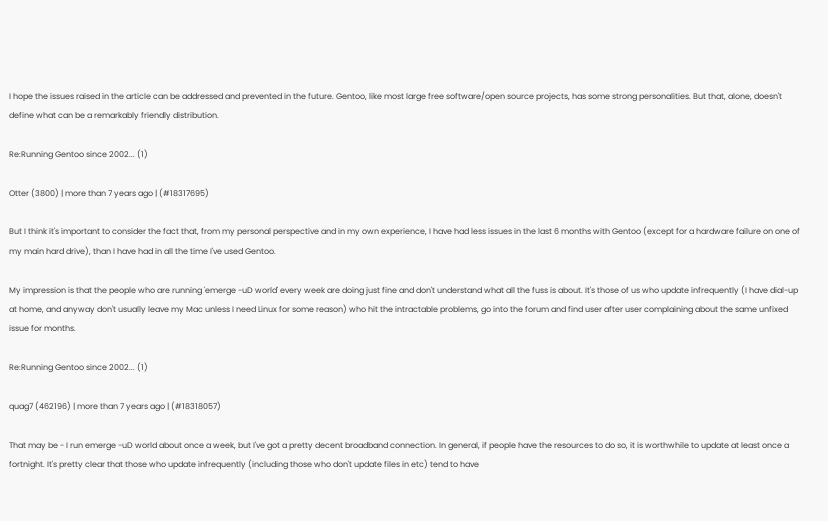I hope the issues raised in the article can be addressed and prevented in the future. Gentoo, like most large free software/open source projects, has some strong personalities. But that, alone, doesn't define what can be a remarkably friendly distribution.

Re:Running Gentoo since 2002... (1)

Otter (3800) | more than 7 years ago | (#18317695)

But I think it's important to consider the fact that, from my personal perspective and in my own experience, I have had less issues in the last 6 months with Gentoo (except for a hardware failure on one of my main hard drive), than I have had in all the time I've used Gentoo.

My impression is that the people who are running 'emerge -uD world' every week are doing just fine and don't understand what all the fuss is about. It's those of us who update infrequently (I have dial-up at home, and anyway don't usually leave my Mac unless I need Linux for some reason) who hit the intractable problems, go into the forum and find user after user complaining about the same unfixed issue for months.

Re:Running Gentoo since 2002... (1)

quag7 (462196) | more than 7 years ago | (#18318057)

That may be - I run emerge -uD world about once a week, but I've got a pretty decent broadband connection. In general, if people have the resources to do so, it is worthwhile to update at least once a fortnight. It's pretty clear that those who update infrequently (including those who don't update files in etc) tend to have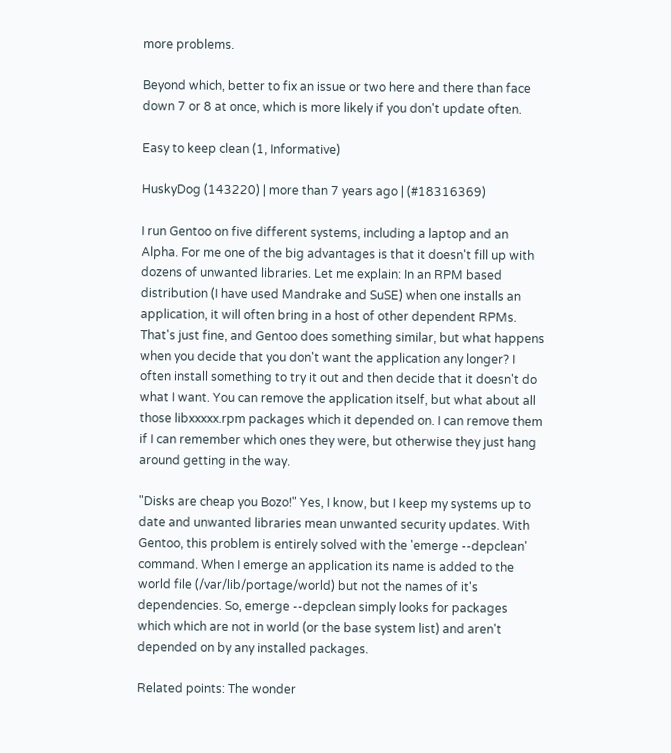more problems.

Beyond which, better to fix an issue or two here and there than face down 7 or 8 at once, which is more likely if you don't update often.

Easy to keep clean (1, Informative)

HuskyDog (143220) | more than 7 years ago | (#18316369)

I run Gentoo on five different systems, including a laptop and an Alpha. For me one of the big advantages is that it doesn't fill up with dozens of unwanted libraries. Let me explain: In an RPM based distribution (I have used Mandrake and SuSE) when one installs an application, it will often bring in a host of other dependent RPMs. That's just fine, and Gentoo does something similar, but what happens when you decide that you don't want the application any longer? I often install something to try it out and then decide that it doesn't do what I want. You can remove the application itself, but what about all those libxxxxx.rpm packages which it depended on. I can remove them if I can remember which ones they were, but otherwise they just hang around getting in the way.

"Disks are cheap you Bozo!" Yes, I know, but I keep my systems up to date and unwanted libraries mean unwanted security updates. With Gentoo, this problem is entirely solved with the 'emerge --depclean' command. When I emerge an application its name is added to the world file (/var/lib/portage/world) but not the names of it's dependencies. So, emerge --depclean simply looks for packages which which are not in world (or the base system list) and aren't depended on by any installed packages.

Related points: The wonder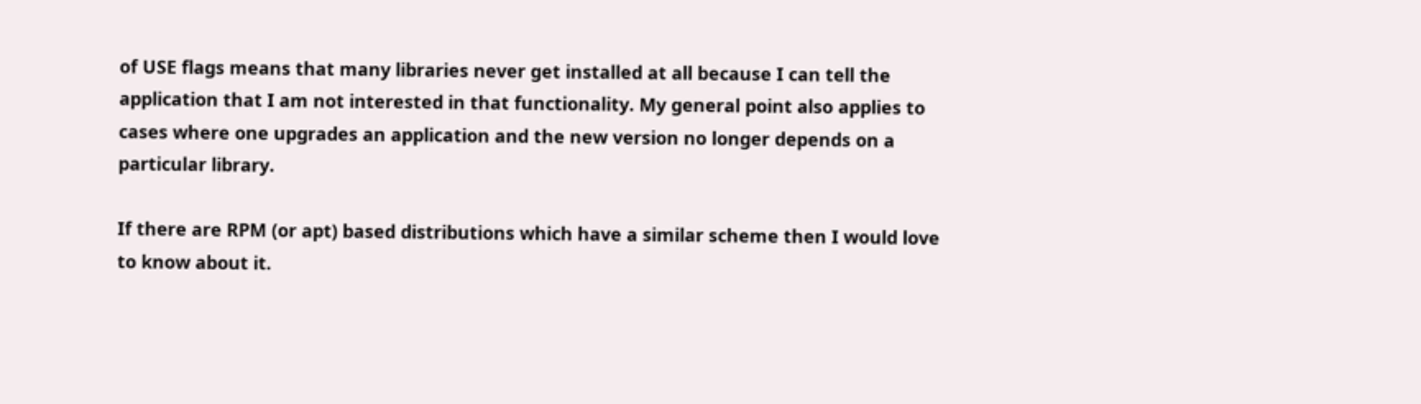of USE flags means that many libraries never get installed at all because I can tell the application that I am not interested in that functionality. My general point also applies to cases where one upgrades an application and the new version no longer depends on a particular library.

If there are RPM (or apt) based distributions which have a similar scheme then I would love to know about it.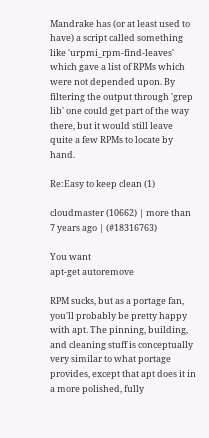Mandrake has (or at least used to have) a script called something like 'urpmi_rpm-find-leaves' which gave a list of RPMs which were not depended upon. By filtering the output through 'grep lib' one could get part of the way there, but it would still leave quite a few RPMs to locate by hand.

Re:Easy to keep clean (1)

cloudmaster (10662) | more than 7 years ago | (#18316763)

You want
apt-get autoremove

RPM sucks, but as a portage fan, you'll probably be pretty happy with apt. The pinning, building, and cleaning stuff is conceptually very similar to what portage provides, except that apt does it in a more polished, fully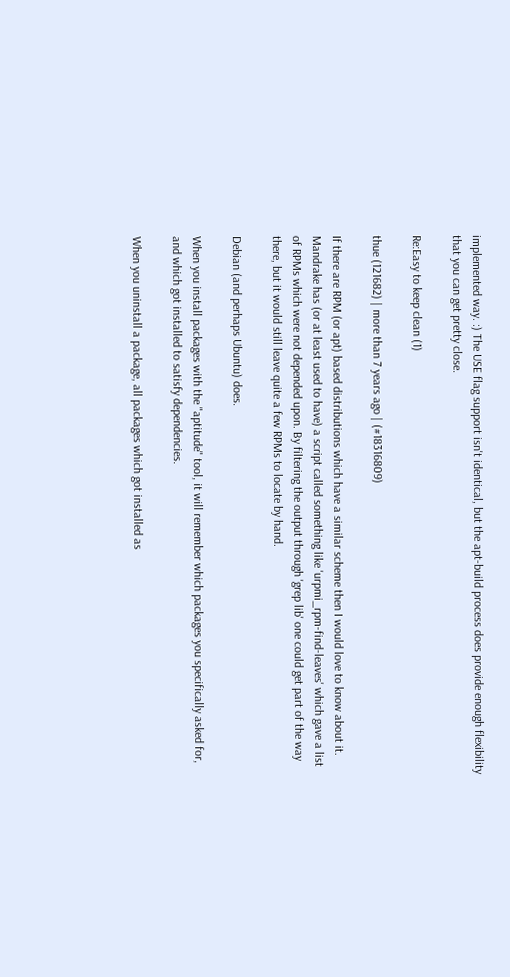implemented way. :) The USE flag support isn't identical, but the apt-build process does provide enough flexibility that you can get pretty close.

Re:Easy to keep clean (1)

thue (121682) | more than 7 years ago | (#18316809)

If there are RPM (or apt) based distributions which have a similar scheme then I would love to know about it. Mandrake has (or at least used to have) a script called something like 'urpmi_rpm-find-leaves' which gave a list of RPMs which were not depended upon. By filtering the output through 'grep lib' one could get part of the way there, but it would still leave quite a few RPMs to locate by hand.

Debian (and perhaps Ubuntu) does.

When you install packages with the "aptitude" tool, it will remember which packages you specifically asked for, and which got installed to satisfy dependencies.

When you uninstall a package, all packages which got installed as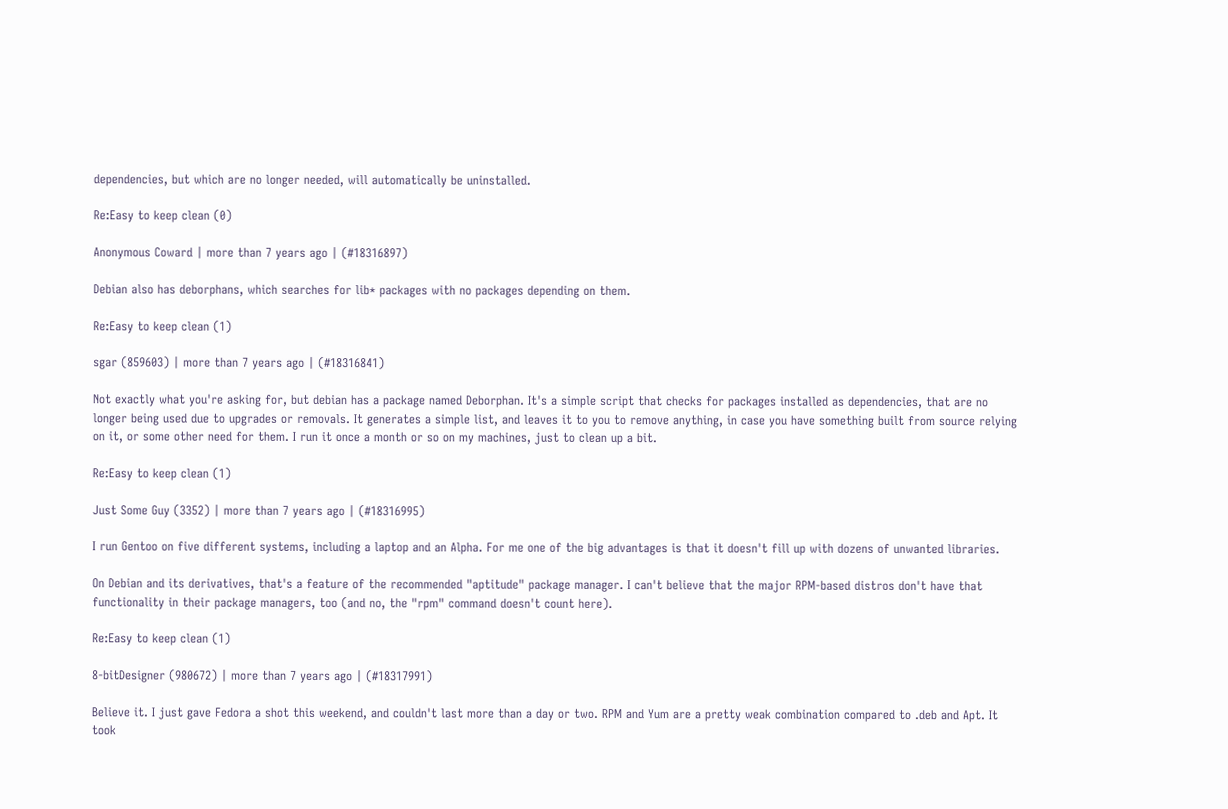dependencies, but which are no longer needed, will automatically be uninstalled.

Re:Easy to keep clean (0)

Anonymous Coward | more than 7 years ago | (#18316897)

Debian also has deborphans, which searches for lib* packages with no packages depending on them.

Re:Easy to keep clean (1)

sgar (859603) | more than 7 years ago | (#18316841)

Not exactly what you're asking for, but debian has a package named Deborphan. It's a simple script that checks for packages installed as dependencies, that are no longer being used due to upgrades or removals. It generates a simple list, and leaves it to you to remove anything, in case you have something built from source relying on it, or some other need for them. I run it once a month or so on my machines, just to clean up a bit.

Re:Easy to keep clean (1)

Just Some Guy (3352) | more than 7 years ago | (#18316995)

I run Gentoo on five different systems, including a laptop and an Alpha. For me one of the big advantages is that it doesn't fill up with dozens of unwanted libraries.

On Debian and its derivatives, that's a feature of the recommended "aptitude" package manager. I can't believe that the major RPM-based distros don't have that functionality in their package managers, too (and no, the "rpm" command doesn't count here).

Re:Easy to keep clean (1)

8-bitDesigner (980672) | more than 7 years ago | (#18317991)

Believe it. I just gave Fedora a shot this weekend, and couldn't last more than a day or two. RPM and Yum are a pretty weak combination compared to .deb and Apt. It took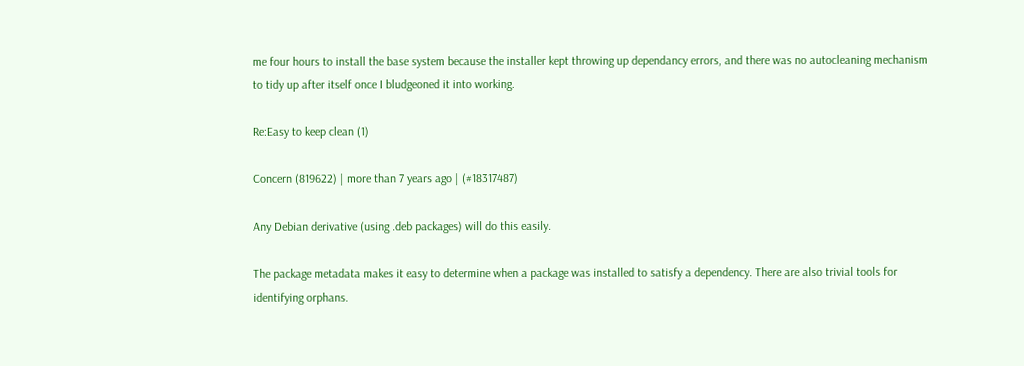me four hours to install the base system because the installer kept throwing up dependancy errors, and there was no autocleaning mechanism to tidy up after itself once I bludgeoned it into working.

Re:Easy to keep clean (1)

Concern (819622) | more than 7 years ago | (#18317487)

Any Debian derivative (using .deb packages) will do this easily.

The package metadata makes it easy to determine when a package was installed to satisfy a dependency. There are also trivial tools for identifying orphans.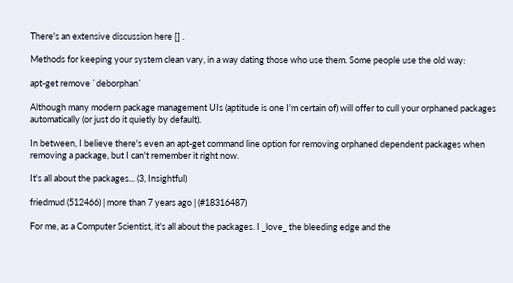There's an extensive discussion here [] .

Methods for keeping your system clean vary, in a way dating those who use them. Some people use the old way:

apt-get remove `deborphan`

Although many modern package management UIs (aptitude is one I'm certain of) will offer to cull your orphaned packages automatically (or just do it quietly by default).

In between, I believe there's even an apt-get command line option for removing orphaned dependent packages when removing a package, but I can't remember it right now.

It's all about the packages... (3, Insightful)

friedmud (512466) | more than 7 years ago | (#18316487)

For me, as a Computer Scientist, it's all about the packages. I _love_ the bleeding edge and the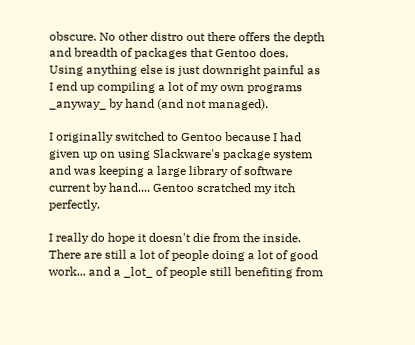obscure. No other distro out there offers the depth and breadth of packages that Gentoo does. Using anything else is just downright painful as I end up compiling a lot of my own programs _anyway_ by hand (and not managed).

I originally switched to Gentoo because I had given up on using Slackware's package system and was keeping a large library of software current by hand.... Gentoo scratched my itch perfectly.

I really do hope it doesn't die from the inside. There are still a lot of people doing a lot of good work... and a _lot_ of people still benefiting from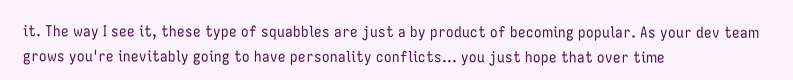it. The way I see it, these type of squabbles are just a by product of becoming popular. As your dev team grows you're inevitably going to have personality conflicts... you just hope that over time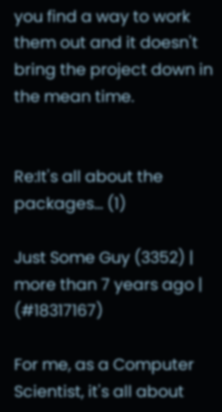you find a way to work them out and it doesn't bring the project down in the mean time.


Re:It's all about the packages... (1)

Just Some Guy (3352) | more than 7 years ago | (#18317167)

For me, as a Computer Scientist, it's all about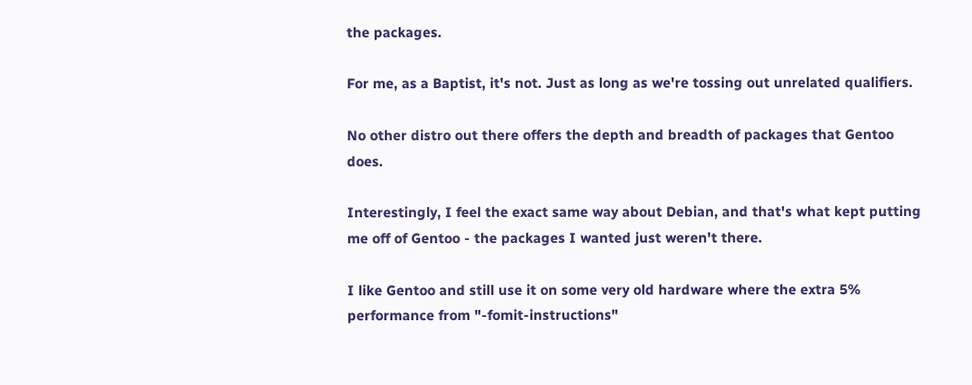the packages.

For me, as a Baptist, it's not. Just as long as we're tossing out unrelated qualifiers.

No other distro out there offers the depth and breadth of packages that Gentoo does.

Interestingly, I feel the exact same way about Debian, and that's what kept putting me off of Gentoo - the packages I wanted just weren't there.

I like Gentoo and still use it on some very old hardware where the extra 5% performance from "-fomit-instructions"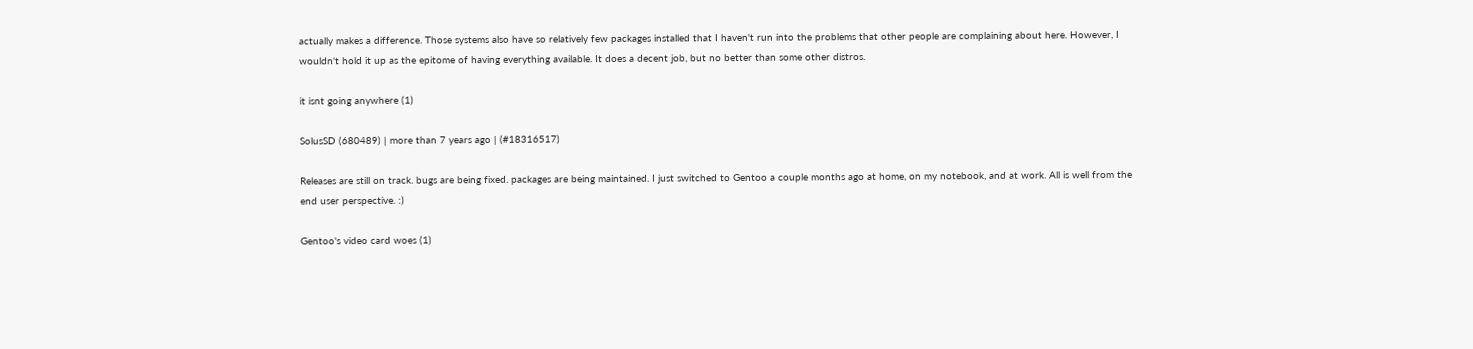actually makes a difference. Those systems also have so relatively few packages installed that I haven't run into the problems that other people are complaining about here. However, I wouldn't hold it up as the epitome of having everything available. It does a decent job, but no better than some other distros.

it isnt going anywhere (1)

SolusSD (680489) | more than 7 years ago | (#18316517)

Releases are still on track. bugs are being fixed. packages are being maintained. I just switched to Gentoo a couple months ago at home, on my notebook, and at work. All is well from the end user perspective. :)

Gentoo's video card woes (1)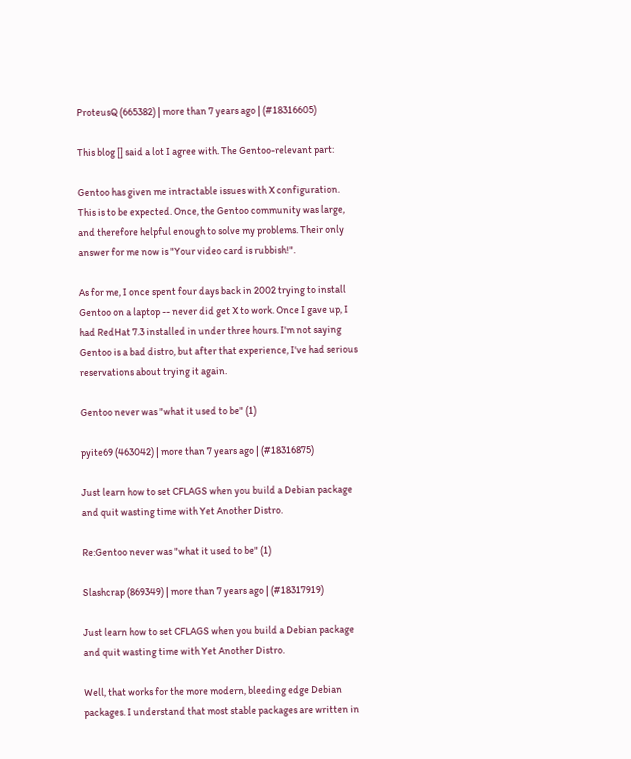ProteusQ (665382) | more than 7 years ago | (#18316605)

This blog [] said a lot I agree with. The Gentoo-relevant part:

Gentoo has given me intractable issues with X configuration. This is to be expected. Once, the Gentoo community was large, and therefore helpful enough to solve my problems. Their only answer for me now is "Your video card is rubbish!".

As for me, I once spent four days back in 2002 trying to install Gentoo on a laptop -- never did get X to work. Once I gave up, I had RedHat 7.3 installed in under three hours. I'm not saying Gentoo is a bad distro, but after that experience, I've had serious reservations about trying it again.

Gentoo never was "what it used to be" (1)

pyite69 (463042) | more than 7 years ago | (#18316875)

Just learn how to set CFLAGS when you build a Debian package and quit wasting time with Yet Another Distro.

Re:Gentoo never was "what it used to be" (1)

Slashcrap (869349) | more than 7 years ago | (#18317919)

Just learn how to set CFLAGS when you build a Debian package and quit wasting time with Yet Another Distro.

Well, that works for the more modern, bleeding edge Debian packages. I understand that most stable packages are written in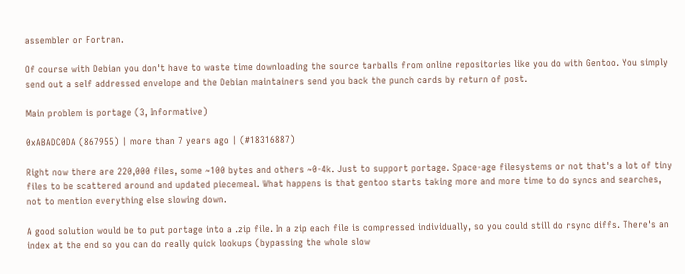assembler or Fortran.

Of course with Debian you don't have to waste time downloading the source tarballs from online repositories like you do with Gentoo. You simply send out a self addressed envelope and the Debian maintainers send you back the punch cards by return of post.

Main problem is portage (3, Informative)

0xABADC0DA (867955) | more than 7 years ago | (#18316887)

Right now there are 220,000 files, some ~100 bytes and others ~0-4k. Just to support portage. Space-age filesystems or not that's a lot of tiny files to be scattered around and updated piecemeal. What happens is that gentoo starts taking more and more time to do syncs and searches, not to mention everything else slowing down.

A good solution would be to put portage into a .zip file. In a zip each file is compressed individually, so you could still do rsync diffs. There's an index at the end so you can do really quick lookups (bypassing the whole slow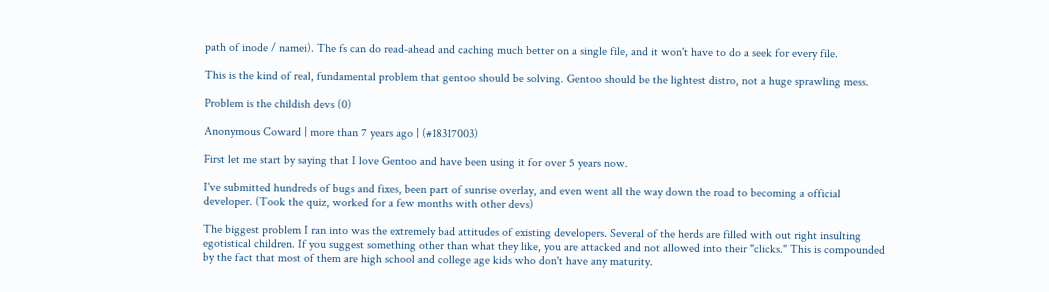path of inode / namei). The fs can do read-ahead and caching much better on a single file, and it won't have to do a seek for every file.

This is the kind of real, fundamental problem that gentoo should be solving. Gentoo should be the lightest distro, not a huge sprawling mess.

Problem is the childish devs (0)

Anonymous Coward | more than 7 years ago | (#18317003)

First let me start by saying that I love Gentoo and have been using it for over 5 years now.

I've submitted hundreds of bugs and fixes, been part of sunrise overlay, and even went all the way down the road to becoming a official developer. (Took the quiz, worked for a few months with other devs)

The biggest problem I ran into was the extremely bad attitudes of existing developers. Several of the herds are filled with out right insulting egotistical children. If you suggest something other than what they like, you are attacked and not allowed into their "clicks." This is compounded by the fact that most of them are high school and college age kids who don't have any maturity.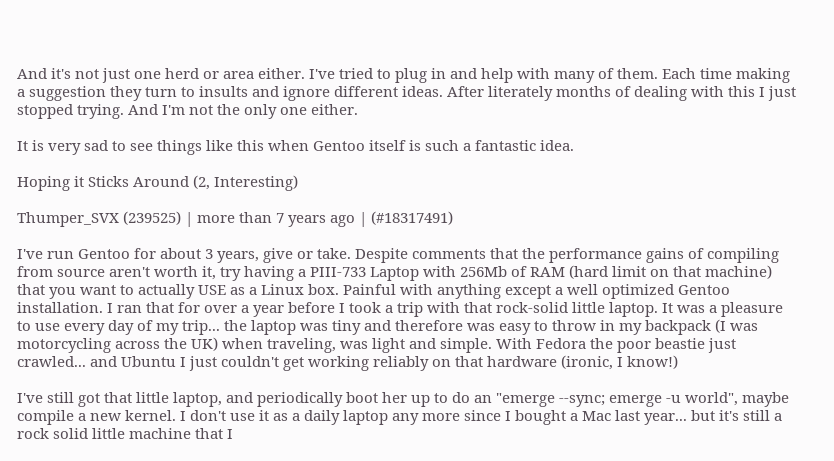And it's not just one herd or area either. I've tried to plug in and help with many of them. Each time making a suggestion they turn to insults and ignore different ideas. After literately months of dealing with this I just stopped trying. And I'm not the only one either.

It is very sad to see things like this when Gentoo itself is such a fantastic idea.

Hoping it Sticks Around (2, Interesting)

Thumper_SVX (239525) | more than 7 years ago | (#18317491)

I've run Gentoo for about 3 years, give or take. Despite comments that the performance gains of compiling from source aren't worth it, try having a PIII-733 Laptop with 256Mb of RAM (hard limit on that machine) that you want to actually USE as a Linux box. Painful with anything except a well optimized Gentoo installation. I ran that for over a year before I took a trip with that rock-solid little laptop. It was a pleasure to use every day of my trip... the laptop was tiny and therefore was easy to throw in my backpack (I was motorcycling across the UK) when traveling, was light and simple. With Fedora the poor beastie just crawled... and Ubuntu I just couldn't get working reliably on that hardware (ironic, I know!)

I've still got that little laptop, and periodically boot her up to do an "emerge --sync; emerge -u world", maybe compile a new kernel. I don't use it as a daily laptop any more since I bought a Mac last year... but it's still a rock solid little machine that I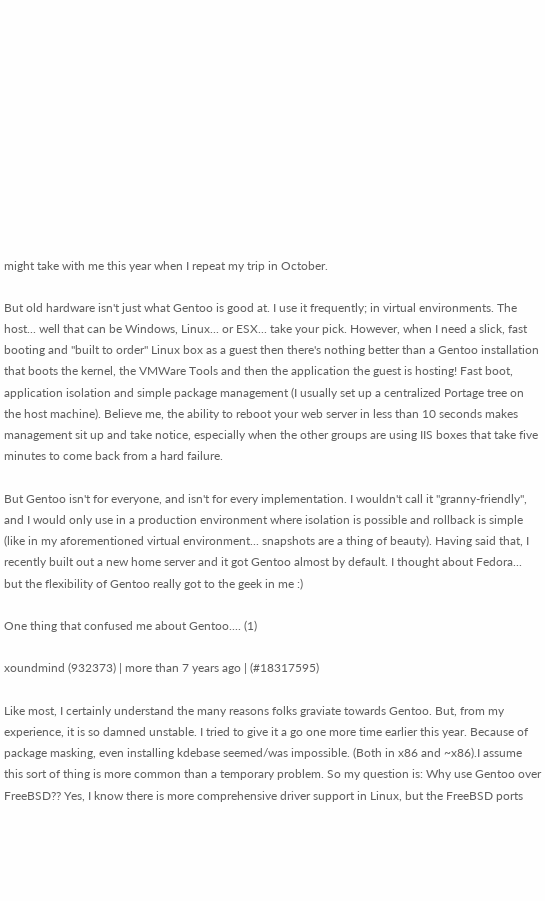might take with me this year when I repeat my trip in October.

But old hardware isn't just what Gentoo is good at. I use it frequently; in virtual environments. The host... well that can be Windows, Linux... or ESX... take your pick. However, when I need a slick, fast booting and "built to order" Linux box as a guest then there's nothing better than a Gentoo installation that boots the kernel, the VMWare Tools and then the application the guest is hosting! Fast boot, application isolation and simple package management (I usually set up a centralized Portage tree on the host machine). Believe me, the ability to reboot your web server in less than 10 seconds makes management sit up and take notice, especially when the other groups are using IIS boxes that take five minutes to come back from a hard failure.

But Gentoo isn't for everyone, and isn't for every implementation. I wouldn't call it "granny-friendly", and I would only use in a production environment where isolation is possible and rollback is simple (like in my aforementioned virtual environment... snapshots are a thing of beauty). Having said that, I recently built out a new home server and it got Gentoo almost by default. I thought about Fedora... but the flexibility of Gentoo really got to the geek in me :)

One thing that confused me about Gentoo.... (1)

xoundmind (932373) | more than 7 years ago | (#18317595)

Like most, I certainly understand the many reasons folks graviate towards Gentoo. But, from my experience, it is so damned unstable. I tried to give it a go one more time earlier this year. Because of package masking, even installing kdebase seemed/was impossible. (Both in x86 and ~x86).I assume this sort of thing is more common than a temporary problem. So my question is: Why use Gentoo over FreeBSD?? Yes, I know there is more comprehensive driver support in Linux, but the FreeBSD ports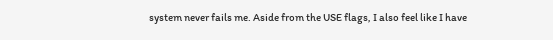system never fails me. Aside from the USE flags, I also feel like I have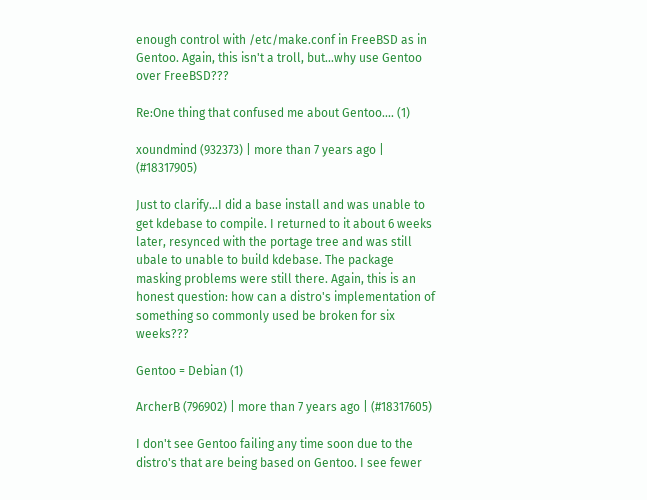enough control with /etc/make.conf in FreeBSD as in Gentoo. Again, this isn't a troll, but...why use Gentoo over FreeBSD???

Re:One thing that confused me about Gentoo.... (1)

xoundmind (932373) | more than 7 years ago | (#18317905)

Just to clarify...I did a base install and was unable to get kdebase to compile. I returned to it about 6 weeks later, resynced with the portage tree and was still ubale to unable to build kdebase. The package masking problems were still there. Again, this is an honest question: how can a distro's implementation of something so commonly used be broken for six weeks???

Gentoo = Debian (1)

ArcherB (796902) | more than 7 years ago | (#18317605)

I don't see Gentoo failing any time soon due to the distro's that are being based on Gentoo. I see fewer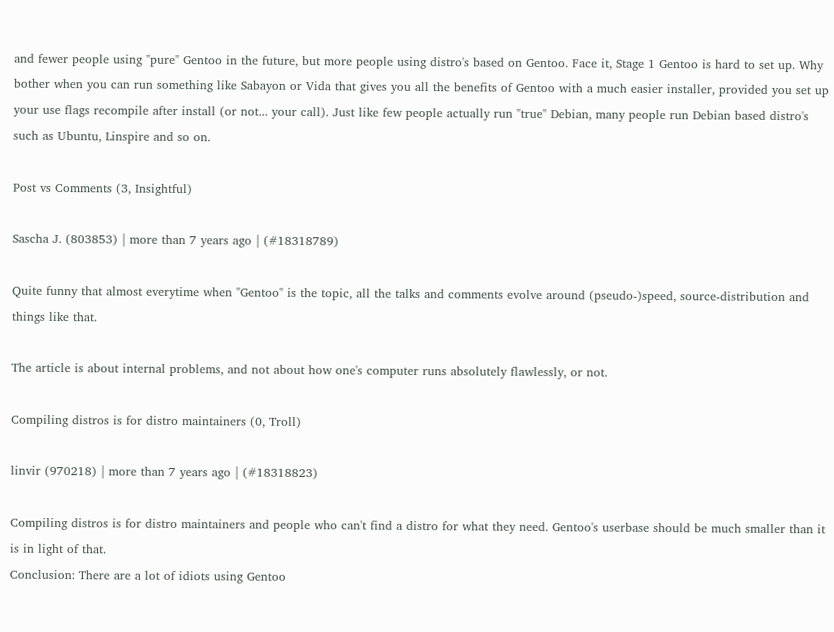and fewer people using "pure" Gentoo in the future, but more people using distro's based on Gentoo. Face it, Stage 1 Gentoo is hard to set up. Why bother when you can run something like Sabayon or Vida that gives you all the benefits of Gentoo with a much easier installer, provided you set up your use flags recompile after install (or not... your call). Just like few people actually run "true" Debian, many people run Debian based distro's such as Ubuntu, Linspire and so on.

Post vs Comments (3, Insightful)

Sascha J. (803853) | more than 7 years ago | (#18318789)

Quite funny that almost everytime when "Gentoo" is the topic, all the talks and comments evolve around (pseudo-)speed, source-distribution and things like that.

The article is about internal problems, and not about how one's computer runs absolutely flawlessly, or not.

Compiling distros is for distro maintainers (0, Troll)

linvir (970218) | more than 7 years ago | (#18318823)

Compiling distros is for distro maintainers and people who can't find a distro for what they need. Gentoo's userbase should be much smaller than it is in light of that.
Conclusion: There are a lot of idiots using Gentoo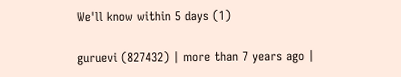We'll know within 5 days (1)

guruevi (827432) | more than 7 years ago |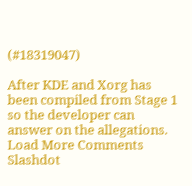(#18319047)

After KDE and Xorg has been compiled from Stage 1 so the developer can answer on the allegations.
Load More Comments
Slashdot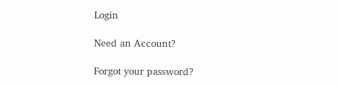Login

Need an Account?

Forgot your password?